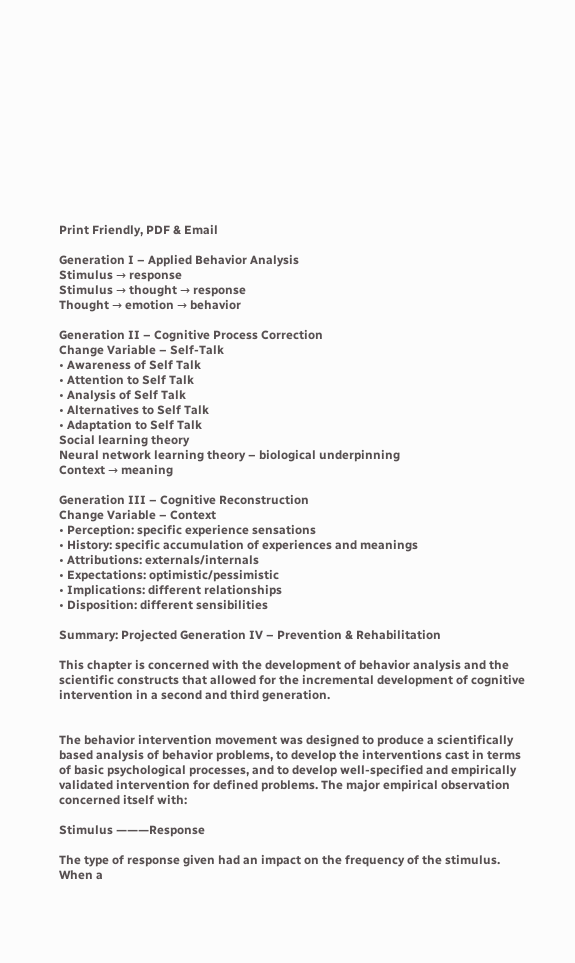Print Friendly, PDF & Email

Generation I – Applied Behavior Analysis
Stimulus → response
Stimulus → thought → response
Thought → emotion → behavior

Generation II – Cognitive Process Correction
Change Variable – Self-Talk
• Awareness of Self Talk
• Attention to Self Talk
• Analysis of Self Talk
• Alternatives to Self Talk
• Adaptation to Self Talk
Social learning theory
Neural network learning theory – biological underpinning
Context → meaning

Generation III – Cognitive Reconstruction
Change Variable – Context
• Perception: specific experience sensations
• History: specific accumulation of experiences and meanings
• Attributions: externals/internals
• Expectations: optimistic/pessimistic
• Implications: different relationships
• Disposition: different sensibilities

Summary: Projected Generation IV – Prevention & Rehabilitation

This chapter is concerned with the development of behavior analysis and the scientific constructs that allowed for the incremental development of cognitive intervention in a second and third generation.


The behavior intervention movement was designed to produce a scientifically based analysis of behavior problems, to develop the interventions cast in terms of basic psychological processes, and to develop well-specified and empirically validated intervention for defined problems. The major empirical observation concerned itself with:

Stimulus ———Response

The type of response given had an impact on the frequency of the stimulus. When a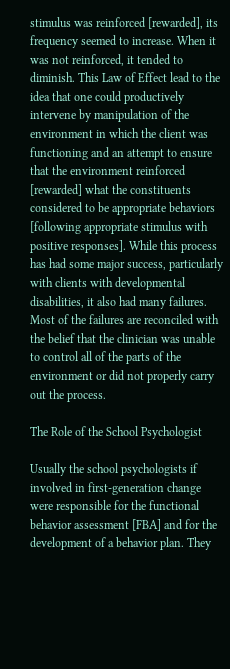stimulus was reinforced [rewarded], its frequency seemed to increase. When it was not reinforced, it tended to diminish. This Law of Effect lead to the idea that one could productively intervene by manipulation of the environment in which the client was functioning and an attempt to ensure that the environment reinforced [rewarded] what the constituents considered to be appropriate behaviors [following appropriate stimulus with positive responses]. While this process has had some major success, particularly with clients with developmental disabilities, it also had many failures. Most of the failures are reconciled with the belief that the clinician was unable to control all of the parts of the environment or did not properly carry out the process.

The Role of the School Psychologist

Usually the school psychologists if involved in first-generation change were responsible for the functional behavior assessment [FBA] and for the development of a behavior plan. They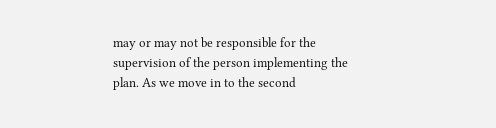may or may not be responsible for the supervision of the person implementing the plan. As we move in to the second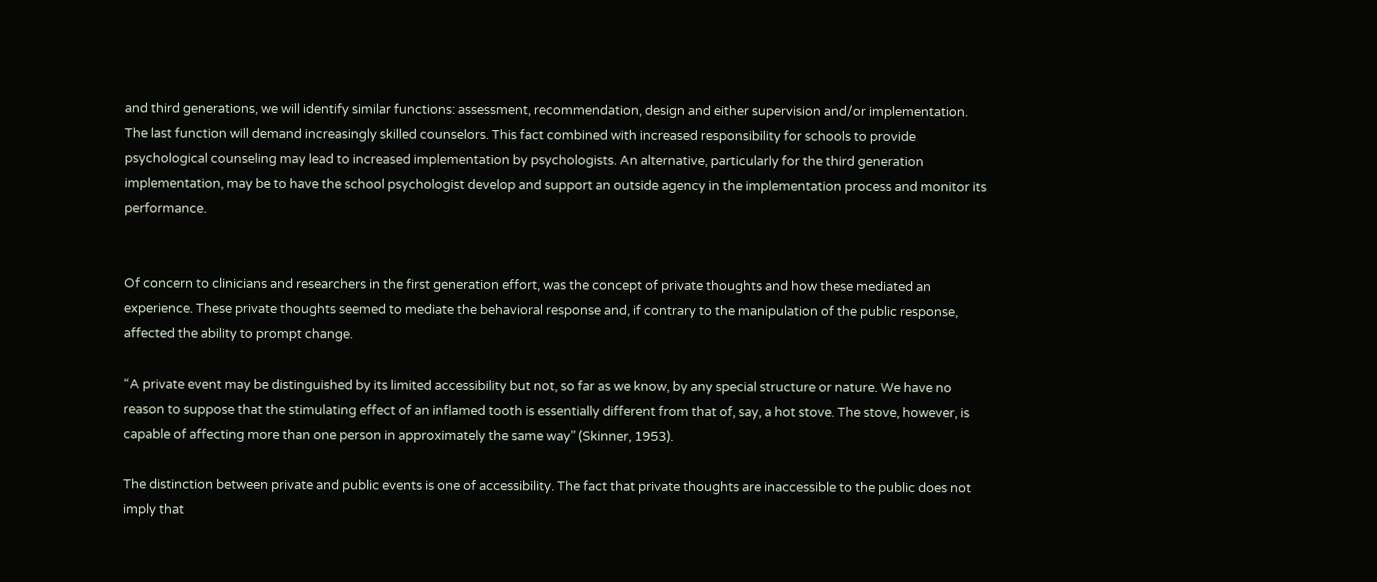and third generations, we will identify similar functions: assessment, recommendation, design and either supervision and/or implementation. The last function will demand increasingly skilled counselors. This fact combined with increased responsibility for schools to provide psychological counseling may lead to increased implementation by psychologists. An alternative, particularly for the third generation implementation, may be to have the school psychologist develop and support an outside agency in the implementation process and monitor its performance.


Of concern to clinicians and researchers in the first generation effort, was the concept of private thoughts and how these mediated an experience. These private thoughts seemed to mediate the behavioral response and, if contrary to the manipulation of the public response, affected the ability to prompt change.

“A private event may be distinguished by its limited accessibility but not, so far as we know, by any special structure or nature. We have no reason to suppose that the stimulating effect of an inflamed tooth is essentially different from that of, say, a hot stove. The stove, however, is capable of affecting more than one person in approximately the same way” (Skinner, 1953).

The distinction between private and public events is one of accessibility. The fact that private thoughts are inaccessible to the public does not imply that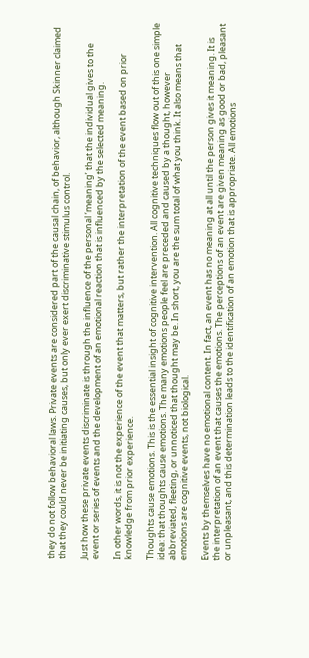they do not follow behavioral laws. Private events are considered part of the causal chain, of behavior, although Skinner claimed that they could never be initiating causes, but only ever exert discriminative stimulus control.

Just how these private events discriminate is through the influence of the personal ‘meaning’ that the individual gives to the event or series of events and the development of an emotional reaction that is influenced by the selected meaning.

In other words, it is not the experience of the event that matters, but rather the interpretation of the event based on prior knowledge from prior experience.

Thoughts cause emotions. This is the essential insight of cognitive intervention. All cognitive techniques flow out of this one simple idea: that thoughts cause emotions. The many emotions people feel are preceded and caused by a thought, however abbreviated, fleeting, or unnoticed that thought may be. In short, you are the sum total of what you think. It also means that emotions are cognitive events, not biological.

Events by themselves have no emotional content. In fact, an event has no meaning at all until the person gives it meaning. It is the interpretation of an event that causes the emotions. The perceptions of an event are given meaning as good or bad, pleasant or unpleasant, and this determination leads to the identification of an emotion that is appropriate. All emotions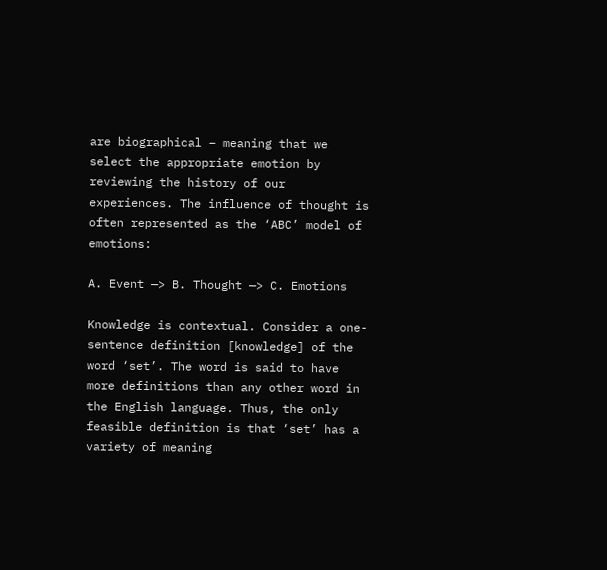are biographical – meaning that we select the appropriate emotion by reviewing the history of our experiences. The influence of thought is often represented as the ‘ABC’ model of emotions:

A. Event —> B. Thought —> C. Emotions

Knowledge is contextual. Consider a one-sentence definition [knowledge] of the word ‘set’. The word is said to have more definitions than any other word in the English language. Thus, the only feasible definition is that ‘set’ has a variety of meaning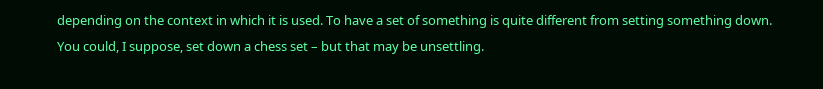depending on the context in which it is used. To have a set of something is quite different from setting something down. You could, I suppose, set down a chess set – but that may be unsettling.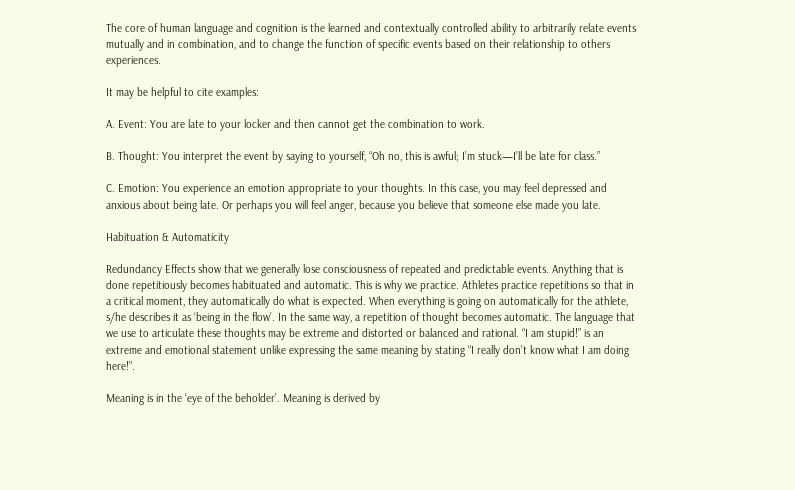The core of human language and cognition is the learned and contextually controlled ability to arbitrarily relate events mutually and in combination, and to change the function of specific events based on their relationship to others experiences.

It may be helpful to cite examples:

A. Event: You are late to your locker and then cannot get the combination to work.

B. Thought: You interpret the event by saying to yourself, “Oh no, this is awful; I’m stuck—I’ll be late for class.”

C. Emotion: You experience an emotion appropriate to your thoughts. In this case, you may feel depressed and anxious about being late. Or perhaps you will feel anger, because you believe that someone else made you late.

Habituation & Automaticity

Redundancy Effects show that we generally lose consciousness of repeated and predictable events. Anything that is done repetitiously becomes habituated and automatic. This is why we practice. Athletes practice repetitions so that in a critical moment, they automatically do what is expected. When everything is going on automatically for the athlete, s/he describes it as ‘being in the flow’. In the same way, a repetition of thought becomes automatic. The language that we use to articulate these thoughts may be extreme and distorted or balanced and rational. “I am stupid!” is an extreme and emotional statement unlike expressing the same meaning by stating “I really don’t know what I am doing here!”.

Meaning is in the ‘eye of the beholder’. Meaning is derived by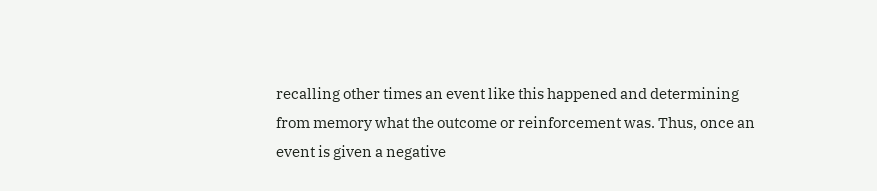recalling other times an event like this happened and determining from memory what the outcome or reinforcement was. Thus, once an event is given a negative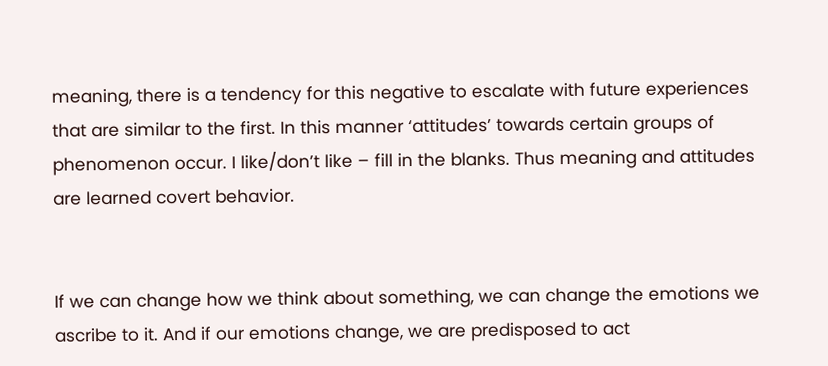meaning, there is a tendency for this negative to escalate with future experiences that are similar to the first. In this manner ‘attitudes’ towards certain groups of phenomenon occur. I like/don’t like – fill in the blanks. Thus meaning and attitudes are learned covert behavior.


If we can change how we think about something, we can change the emotions we ascribe to it. And if our emotions change, we are predisposed to act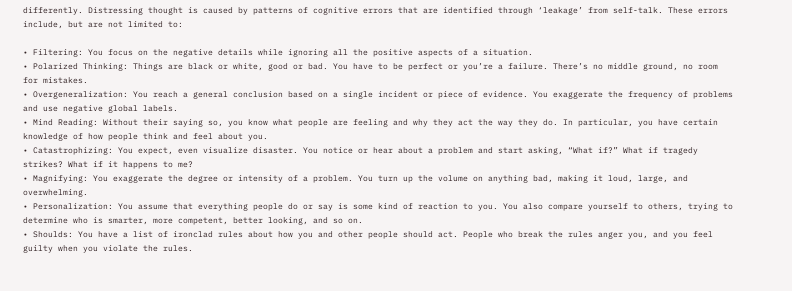differently. Distressing thought is caused by patterns of cognitive errors that are identified through ‘leakage’ from self-talk. These errors include, but are not limited to:

• Filtering: You focus on the negative details while ignoring all the positive aspects of a situation.
• Polarized Thinking: Things are black or white, good or bad. You have to be perfect or you’re a failure. There’s no middle ground, no room for mistakes.
• Overgeneralization: You reach a general conclusion based on a single incident or piece of evidence. You exaggerate the frequency of problems and use negative global labels.
• Mind Reading: Without their saying so, you know what people are feeling and why they act the way they do. In particular, you have certain knowledge of how people think and feel about you.
• Catastrophizing: You expect, even visualize disaster. You notice or hear about a problem and start asking, “What if?” What if tragedy strikes? What if it happens to me?
• Magnifying: You exaggerate the degree or intensity of a problem. You turn up the volume on anything bad, making it loud, large, and overwhelming.
• Personalization: You assume that everything people do or say is some kind of reaction to you. You also compare yourself to others, trying to determine who is smarter, more competent, better looking, and so on.
• Shoulds: You have a list of ironclad rules about how you and other people should act. People who break the rules anger you, and you feel guilty when you violate the rules.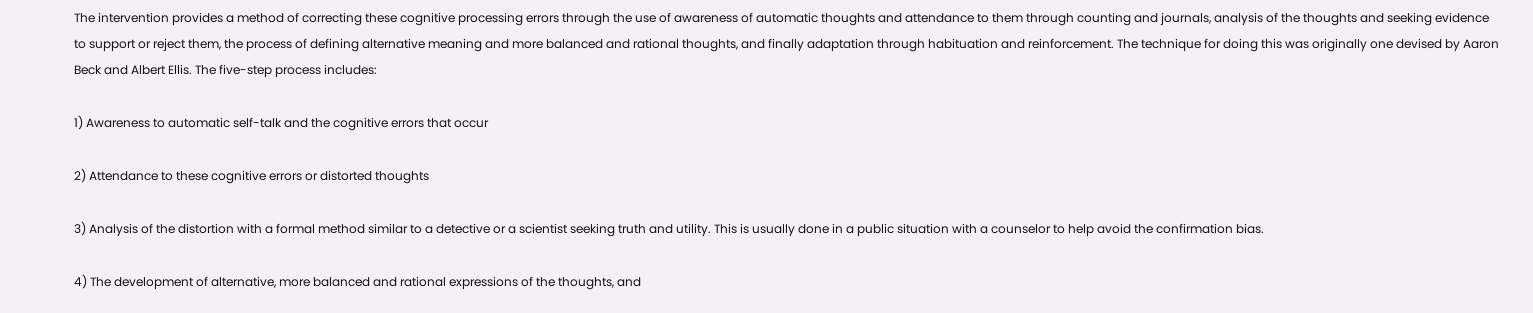The intervention provides a method of correcting these cognitive processing errors through the use of awareness of automatic thoughts and attendance to them through counting and journals, analysis of the thoughts and seeking evidence to support or reject them, the process of defining alternative meaning and more balanced and rational thoughts, and finally adaptation through habituation and reinforcement. The technique for doing this was originally one devised by Aaron Beck and Albert Ellis. The five-step process includes:

1) Awareness to automatic self-talk and the cognitive errors that occur

2) Attendance to these cognitive errors or distorted thoughts

3) Analysis of the distortion with a formal method similar to a detective or a scientist seeking truth and utility. This is usually done in a public situation with a counselor to help avoid the confirmation bias.

4) The development of alternative, more balanced and rational expressions of the thoughts, and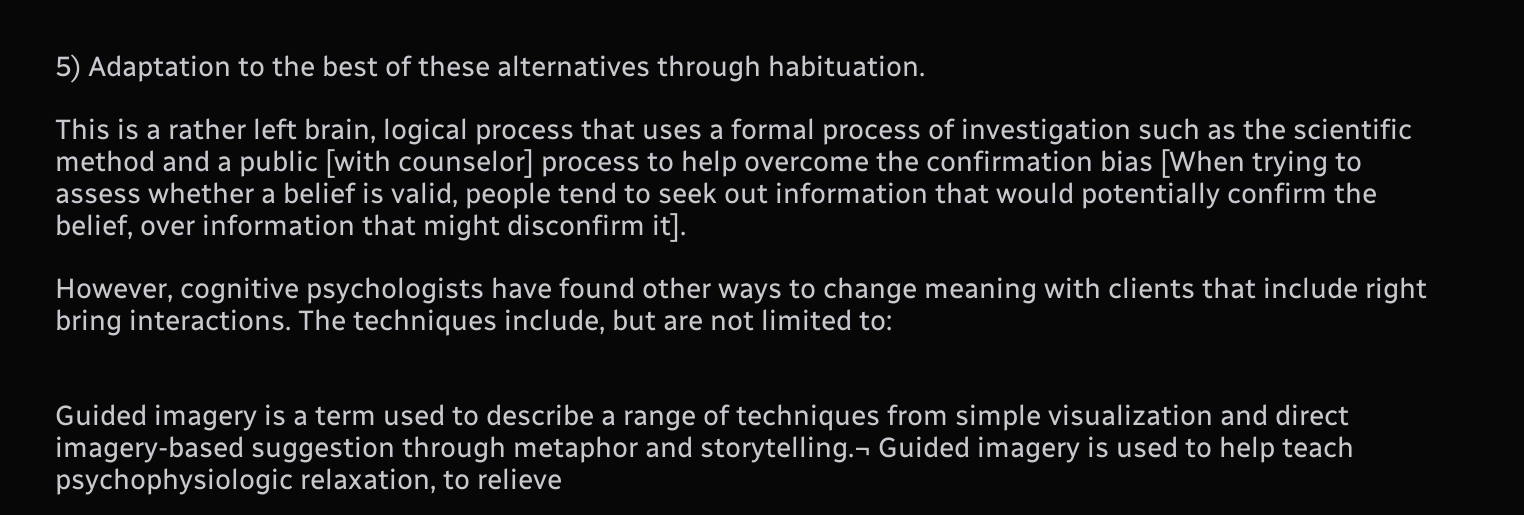5) Adaptation to the best of these alternatives through habituation.

This is a rather left brain, logical process that uses a formal process of investigation such as the scientific method and a public [with counselor] process to help overcome the confirmation bias [When trying to assess whether a belief is valid, people tend to seek out information that would potentially confirm the belief, over information that might disconfirm it].

However, cognitive psychologists have found other ways to change meaning with clients that include right bring interactions. The techniques include, but are not limited to:


Guided imagery is a term used to describe a range of techniques from simple visualization and direct imagery-based suggestion through metaphor and storytelling.¬ Guided imagery is used to help teach psychophysiologic relaxation, to relieve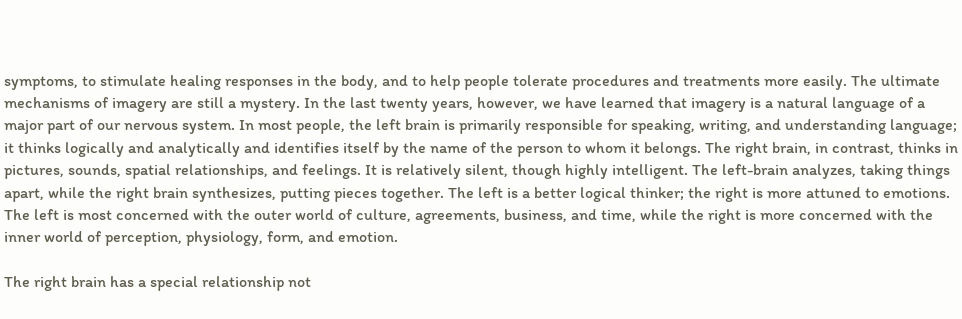symptoms, to stimulate healing responses in the body, and to help people tolerate procedures and treatments more easily. The ultimate mechanisms of imagery are still a mystery. In the last twenty years, however, we have learned that imagery is a natural language of a major part of our nervous system. In most people, the left brain is primarily responsible for speaking, writing, and understanding language; it thinks logically and analytically and identifies itself by the name of the person to whom it belongs. The right brain, in contrast, thinks in pictures, sounds, spatial relationships, and feelings. It is relatively silent, though highly intelligent. The left-brain analyzes, taking things apart, while the right brain synthesizes, putting pieces together. The left is a better logical thinker; the right is more attuned to emotions. The left is most concerned with the outer world of culture, agreements, business, and time, while the right is more concerned with the inner world of perception, physiology, form, and emotion.

The right brain has a special relationship not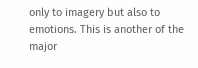only to imagery but also to emotions. This is another of the major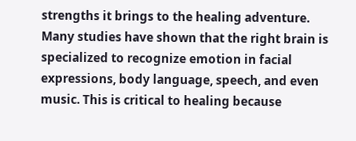strengths it brings to the healing adventure. Many studies have shown that the right brain is specialized to recognize emotion in facial expressions, body language, speech, and even music. This is critical to healing because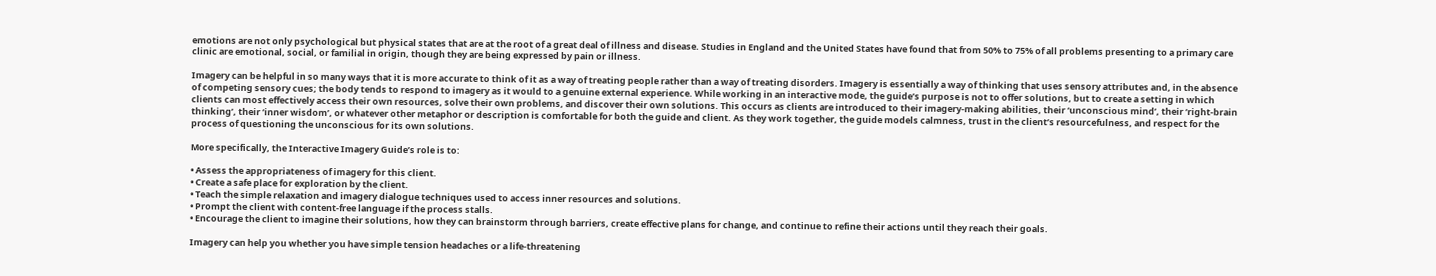emotions are not only psychological but physical states that are at the root of a great deal of illness and disease. Studies in England and the United States have found that from 50% to 75% of all problems presenting to a primary care clinic are emotional, social, or familial in origin, though they are being expressed by pain or illness.

Imagery can be helpful in so many ways that it is more accurate to think of it as a way of treating people rather than a way of treating disorders. Imagery is essentially a way of thinking that uses sensory attributes and, in the absence of competing sensory cues; the body tends to respond to imagery as it would to a genuine external experience. While working in an interactive mode, the guide’s purpose is not to offer solutions, but to create a setting in which clients can most effectively access their own resources, solve their own problems, and discover their own solutions. This occurs as clients are introduced to their imagery-making abilities, their ‘unconscious mind’, their ‘right-brain thinking’, their ‘inner wisdom’, or whatever other metaphor or description is comfortable for both the guide and client. As they work together, the guide models calmness, trust in the client’s resourcefulness, and respect for the process of questioning the unconscious for its own solutions.

More specifically, the Interactive Imagery Guide’s role is to:

• Assess the appropriateness of imagery for this client.
• Create a safe place for exploration by the client.
• Teach the simple relaxation and imagery dialogue techniques used to access inner resources and solutions.
• Prompt the client with content-free language if the process stalls.
• Encourage the client to imagine their solutions, how they can brainstorm through barriers, create effective plans for change, and continue to refine their actions until they reach their goals.

Imagery can help you whether you have simple tension headaches or a life-threatening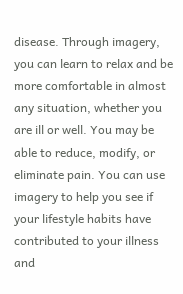disease. Through imagery, you can learn to relax and be more comfortable in almost any situation, whether you are ill or well. You may be able to reduce, modify, or eliminate pain. You can use imagery to help you see if your lifestyle habits have contributed to your illness and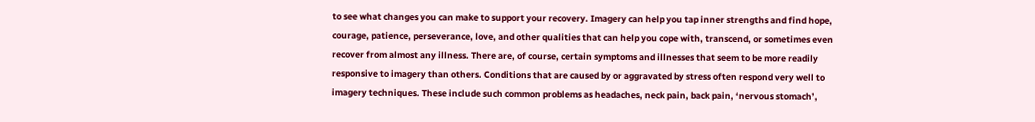to see what changes you can make to support your recovery. Imagery can help you tap inner strengths and find hope, courage, patience, perseverance, love, and other qualities that can help you cope with, transcend, or sometimes even recover from almost any illness. There are, of course, certain symptoms and illnesses that seem to be more readily responsive to imagery than others. Conditions that are caused by or aggravated by stress often respond very well to imagery techniques. These include such common problems as headaches, neck pain, back pain, ‘nervous stomach’,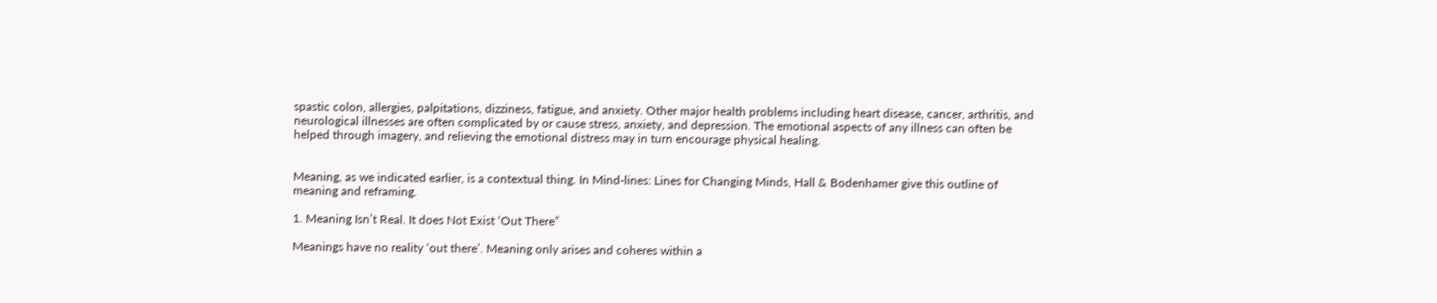spastic colon, allergies, palpitations, dizziness, fatigue, and anxiety. Other major health problems including heart disease, cancer, arthritis, and neurological illnesses are often complicated by or cause stress, anxiety, and depression. The emotional aspects of any illness can often be helped through imagery, and relieving the emotional distress may in turn encourage physical healing.


Meaning, as we indicated earlier, is a contextual thing. In Mind-lines: Lines for Changing Minds, Hall & Bodenhamer give this outline of meaning and reframing.

1. Meaning Isn’t Real. It does Not Exist ‘Out There”

Meanings have no reality ‘out there’. Meaning only arises and coheres within a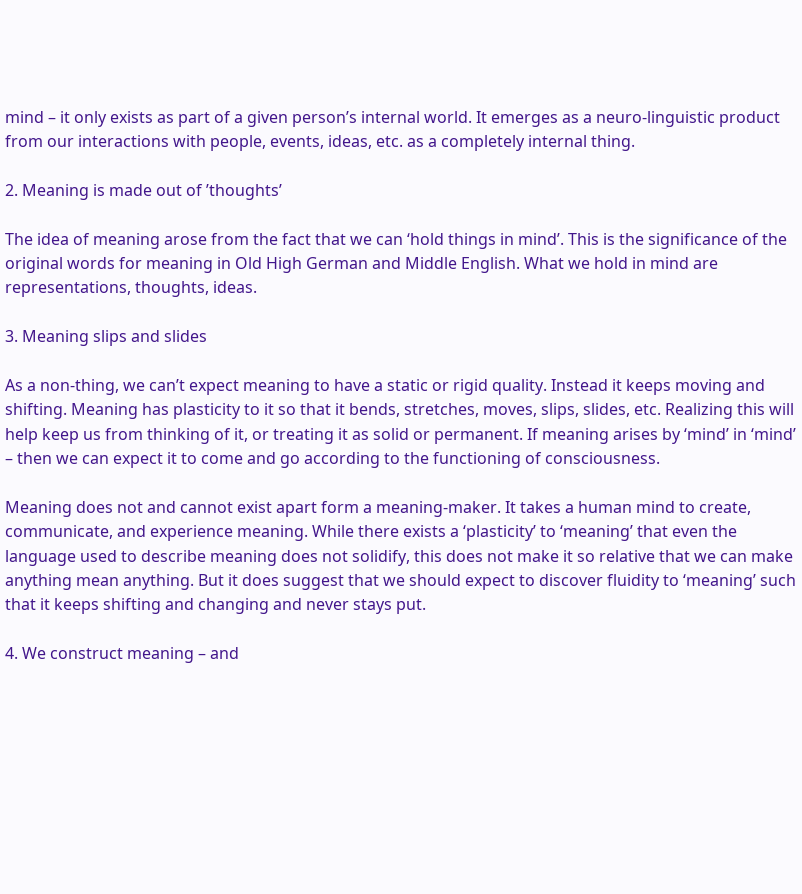mind – it only exists as part of a given person’s internal world. It emerges as a neuro-linguistic product from our interactions with people, events, ideas, etc. as a completely internal thing.

2. Meaning is made out of ’thoughts’

The idea of meaning arose from the fact that we can ‘hold things in mind’. This is the significance of the original words for meaning in Old High German and Middle English. What we hold in mind are representations, thoughts, ideas.

3. Meaning slips and slides

As a non-thing, we can’t expect meaning to have a static or rigid quality. Instead it keeps moving and shifting. Meaning has plasticity to it so that it bends, stretches, moves, slips, slides, etc. Realizing this will help keep us from thinking of it, or treating it as solid or permanent. If meaning arises by ‘mind’ in ‘mind’ – then we can expect it to come and go according to the functioning of consciousness.

Meaning does not and cannot exist apart form a meaning-maker. It takes a human mind to create, communicate, and experience meaning. While there exists a ‘plasticity’ to ‘meaning’ that even the language used to describe meaning does not solidify, this does not make it so relative that we can make anything mean anything. But it does suggest that we should expect to discover fluidity to ‘meaning’ such that it keeps shifting and changing and never stays put.

4. We construct meaning – and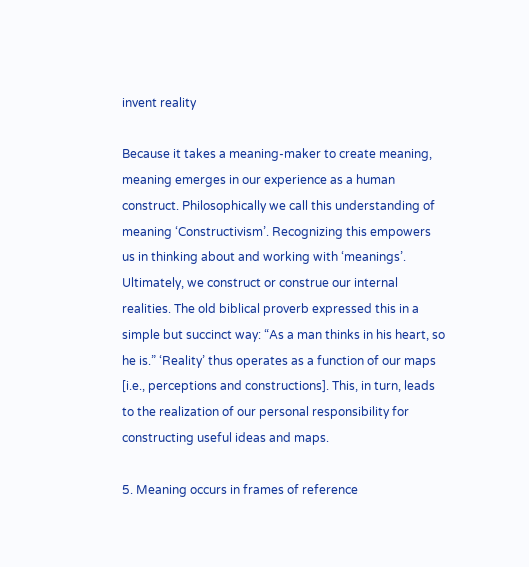invent reality

Because it takes a meaning-maker to create meaning, meaning emerges in our experience as a human construct. Philosophically we call this understanding of meaning ‘Constructivism’. Recognizing this empowers us in thinking about and working with ‘meanings’. Ultimately, we construct or construe our internal realities. The old biblical proverb expressed this in a simple but succinct way: “As a man thinks in his heart, so he is.” ‘Reality’ thus operates as a function of our maps [i.e., perceptions and constructions]. This, in turn, leads to the realization of our personal responsibility for constructing useful ideas and maps.

5. Meaning occurs in frames of reference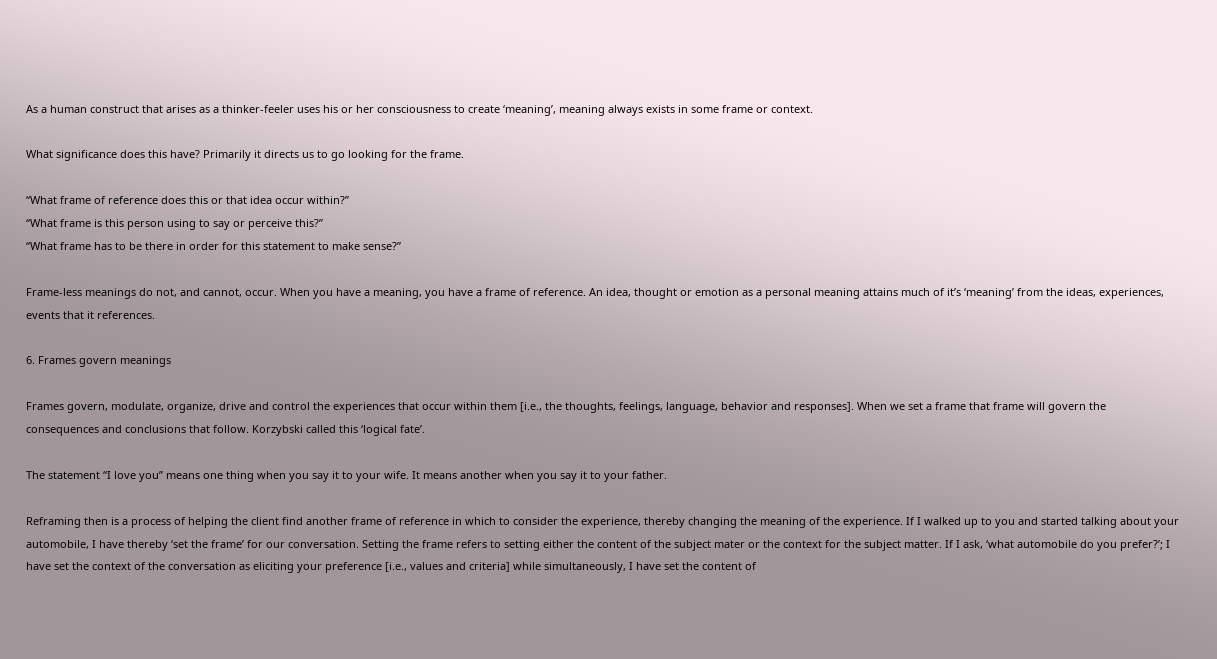As a human construct that arises as a thinker-feeler uses his or her consciousness to create ‘meaning’, meaning always exists in some frame or context.

What significance does this have? Primarily it directs us to go looking for the frame.

“What frame of reference does this or that idea occur within?”
“What frame is this person using to say or perceive this?”
“What frame has to be there in order for this statement to make sense?”

Frame-less meanings do not, and cannot, occur. When you have a meaning, you have a frame of reference. An idea, thought or emotion as a personal meaning attains much of it’s ‘meaning’ from the ideas, experiences, events that it references.

6. Frames govern meanings

Frames govern, modulate, organize, drive and control the experiences that occur within them [i.e., the thoughts, feelings, language, behavior and responses]. When we set a frame that frame will govern the consequences and conclusions that follow. Korzybski called this ‘logical fate’.

The statement “I love you” means one thing when you say it to your wife. It means another when you say it to your father.

Reframing then is a process of helping the client find another frame of reference in which to consider the experience, thereby changing the meaning of the experience. If I walked up to you and started talking about your automobile, I have thereby ‘set the frame’ for our conversation. Setting the frame refers to setting either the content of the subject mater or the context for the subject matter. If I ask, ‘what automobile do you prefer?’; I have set the context of the conversation as eliciting your preference [i.e., values and criteria] while simultaneously, I have set the content of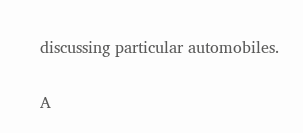discussing particular automobiles.

A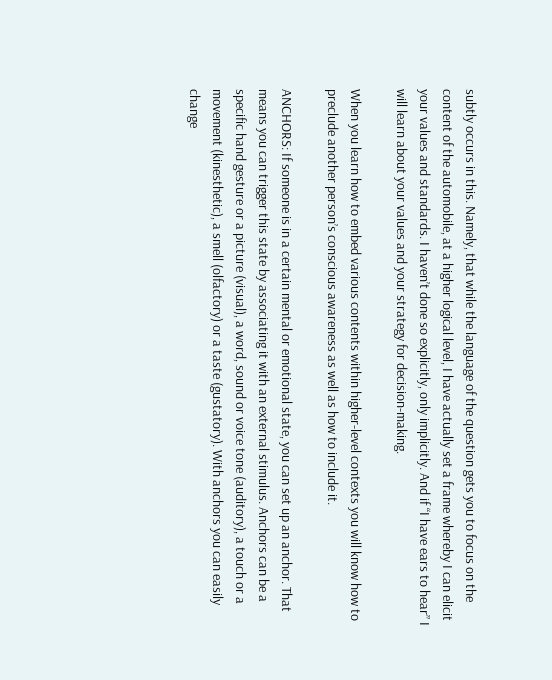subtly occurs in this. Namely, that while the language of the question gets you to focus on the content of the automobile, at a higher logical level, I have actually set a frame whereby I can elicit your values and standards. I haven’t done so explicitly, only implicitly. And if “I have ears to hear” I will learn about your values and your strategy for decision-making.

When you learn how to embed various contents within higher-level contexts you will know how to preclude another person’s conscious awareness as well as how to include it.

ANCHORS: If someone is in a certain mental or emotional state, you can set up an anchor. That means you can trigger this state by associating it with an external stimulus. Anchors can be a specific hand gesture or a picture (visual), a word, sound or voice tone (auditory), a touch or a movement (kinesthetic), a smell (olfactory) or a taste (gustatory). With anchors you can easily change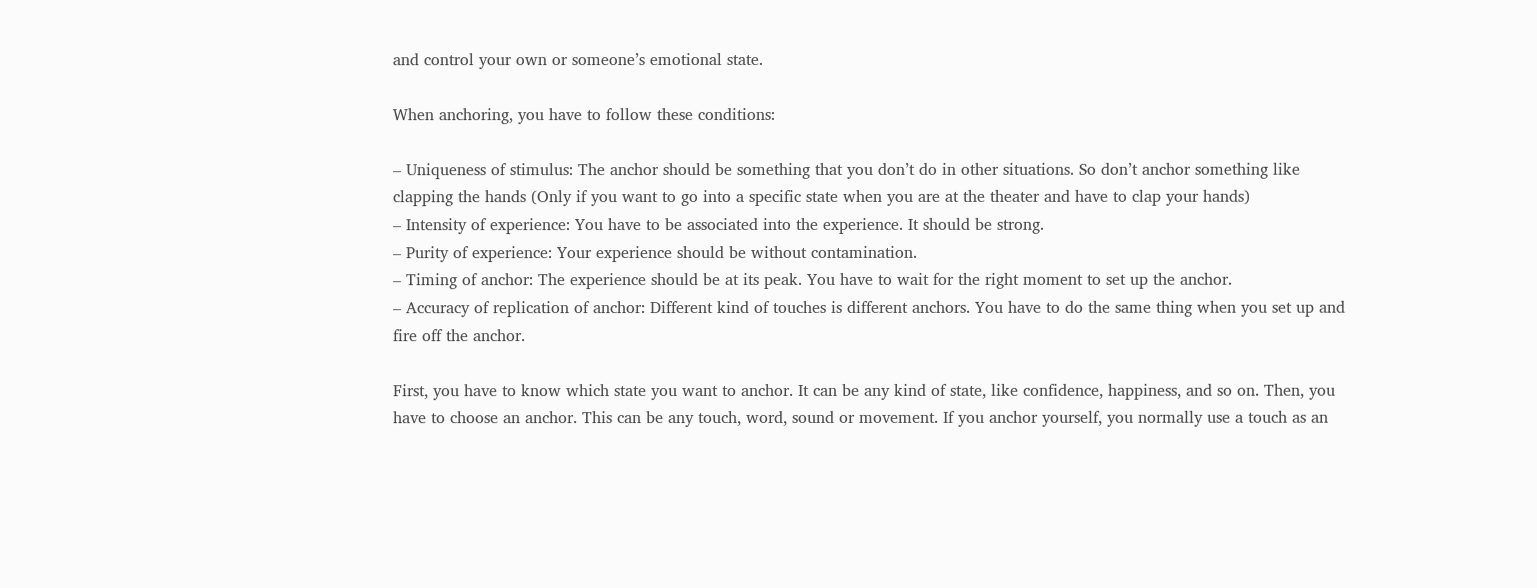and control your own or someone’s emotional state.

When anchoring, you have to follow these conditions:

– Uniqueness of stimulus: The anchor should be something that you don’t do in other situations. So don’t anchor something like clapping the hands (Only if you want to go into a specific state when you are at the theater and have to clap your hands)
– Intensity of experience: You have to be associated into the experience. It should be strong.
– Purity of experience: Your experience should be without contamination.
– Timing of anchor: The experience should be at its peak. You have to wait for the right moment to set up the anchor.
– Accuracy of replication of anchor: Different kind of touches is different anchors. You have to do the same thing when you set up and fire off the anchor.

First, you have to know which state you want to anchor. It can be any kind of state, like confidence, happiness, and so on. Then, you have to choose an anchor. This can be any touch, word, sound or movement. If you anchor yourself, you normally use a touch as an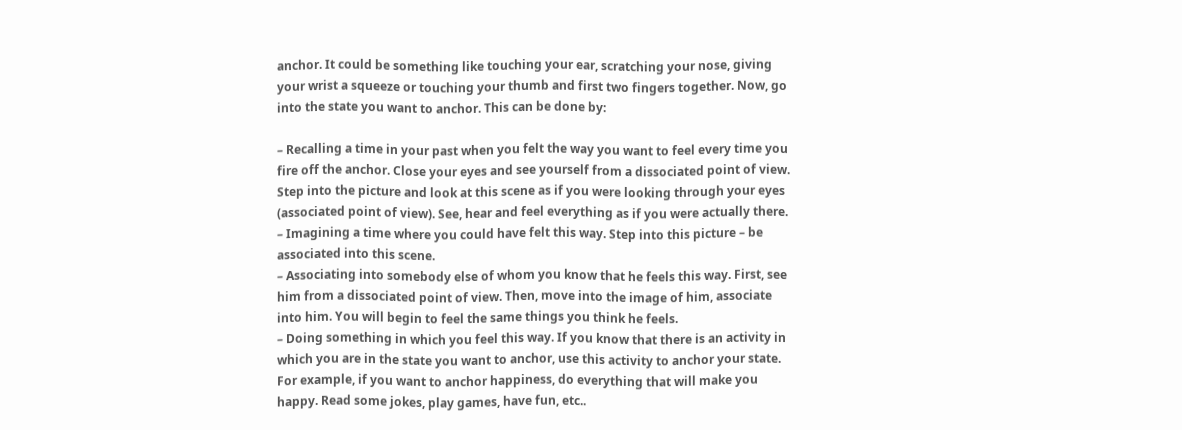anchor. It could be something like touching your ear, scratching your nose, giving your wrist a squeeze or touching your thumb and first two fingers together. Now, go into the state you want to anchor. This can be done by:

– Recalling a time in your past when you felt the way you want to feel every time you fire off the anchor. Close your eyes and see yourself from a dissociated point of view. Step into the picture and look at this scene as if you were looking through your eyes (associated point of view). See, hear and feel everything as if you were actually there.
– Imagining a time where you could have felt this way. Step into this picture – be associated into this scene.
– Associating into somebody else of whom you know that he feels this way. First, see him from a dissociated point of view. Then, move into the image of him, associate into him. You will begin to feel the same things you think he feels.
– Doing something in which you feel this way. If you know that there is an activity in which you are in the state you want to anchor, use this activity to anchor your state. For example, if you want to anchor happiness, do everything that will make you happy. Read some jokes, play games, have fun, etc..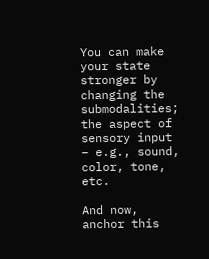You can make your state stronger by changing the submodalities; the aspect of sensory input – e.g., sound, color, tone, etc.

And now, anchor this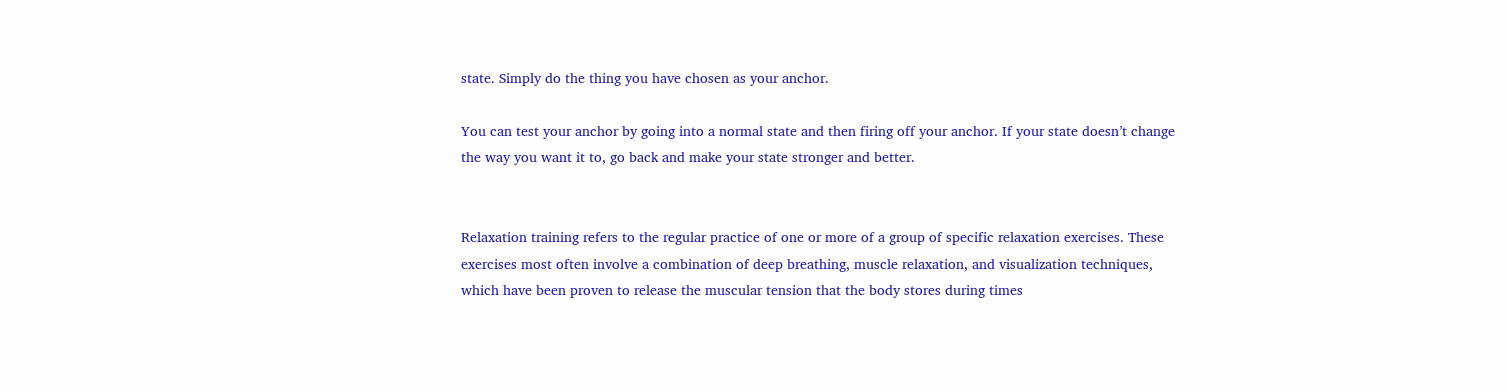state. Simply do the thing you have chosen as your anchor.

You can test your anchor by going into a normal state and then firing off your anchor. If your state doesn’t change the way you want it to, go back and make your state stronger and better.


Relaxation training refers to the regular practice of one or more of a group of specific relaxation exercises. These exercises most often involve a combination of deep breathing, muscle relaxation, and visualization techniques, which have been proven to release the muscular tension that the body stores during times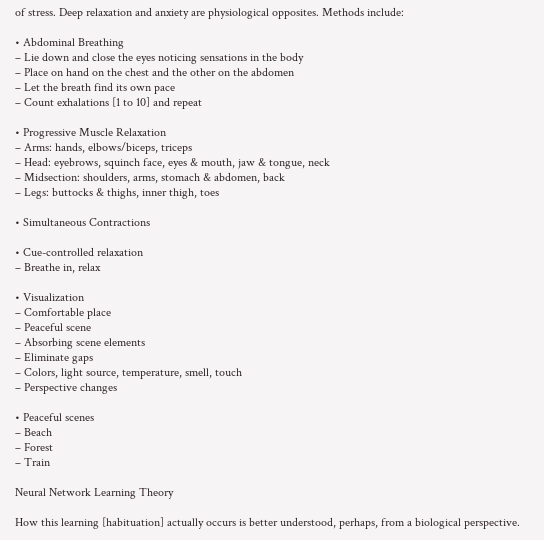of stress. Deep relaxation and anxiety are physiological opposites. Methods include:

• Abdominal Breathing
– Lie down and close the eyes noticing sensations in the body
– Place on hand on the chest and the other on the abdomen
– Let the breath find its own pace
– Count exhalations [1 to 10] and repeat

• Progressive Muscle Relaxation
– Arms: hands, elbows/biceps, triceps
– Head: eyebrows, squinch face, eyes & mouth, jaw & tongue, neck
– Midsection: shoulders, arms, stomach & abdomen, back
– Legs: buttocks & thighs, inner thigh, toes

• Simultaneous Contractions

• Cue-controlled relaxation
– Breathe in, relax

• Visualization
– Comfortable place
– Peaceful scene
– Absorbing scene elements
– Eliminate gaps
– Colors, light source, temperature, smell, touch
– Perspective changes

• Peaceful scenes
– Beach
– Forest
– Train

Neural Network Learning Theory

How this learning [habituation] actually occurs is better understood, perhaps, from a biological perspective.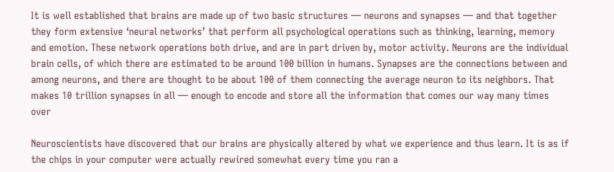It is well established that brains are made up of two basic structures — neurons and synapses — and that together they form extensive ‘neural networks’ that perform all psychological operations such as thinking, learning, memory and emotion. These network operations both drive, and are in part driven by, motor activity. Neurons are the individual brain cells, of which there are estimated to be around 100 billion in humans. Synapses are the connections between and among neurons, and there are thought to be about 100 of them connecting the average neuron to its neighbors. That makes 10 trillion synapses in all — enough to encode and store all the information that comes our way many times over

Neuroscientists have discovered that our brains are physically altered by what we experience and thus learn. It is as if the chips in your computer were actually rewired somewhat every time you ran a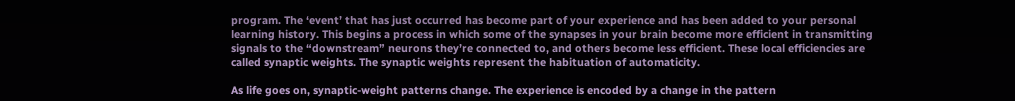program. The ‘event’ that has just occurred has become part of your experience and has been added to your personal learning history. This begins a process in which some of the synapses in your brain become more efficient in transmitting signals to the “downstream” neurons they’re connected to, and others become less efficient. These local efficiencies are called synaptic weights. The synaptic weights represent the habituation of automaticity.

As life goes on, synaptic-weight patterns change. The experience is encoded by a change in the pattern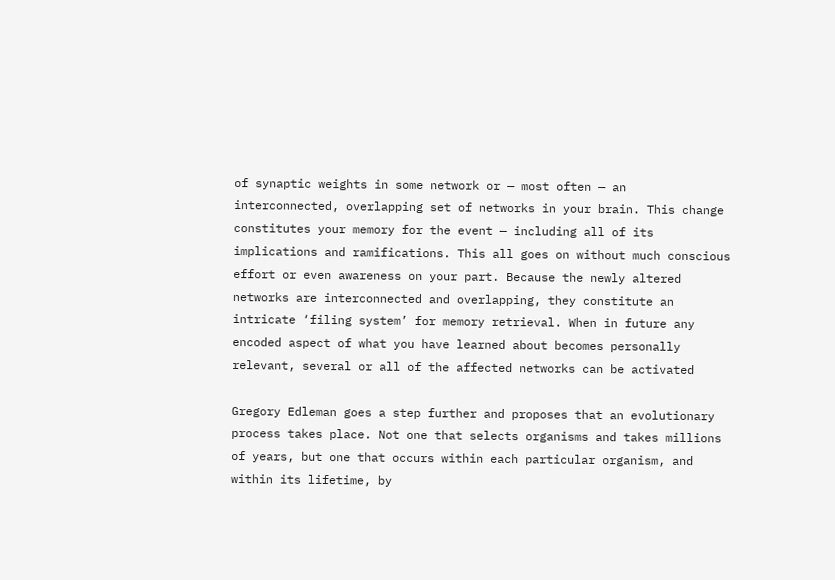of synaptic weights in some network or — most often — an interconnected, overlapping set of networks in your brain. This change constitutes your memory for the event — including all of its implications and ramifications. This all goes on without much conscious effort or even awareness on your part. Because the newly altered networks are interconnected and overlapping, they constitute an intricate ‘filing system’ for memory retrieval. When in future any encoded aspect of what you have learned about becomes personally relevant, several or all of the affected networks can be activated

Gregory Edleman goes a step further and proposes that an evolutionary process takes place. Not one that selects organisms and takes millions of years, but one that occurs within each particular organism, and within its lifetime, by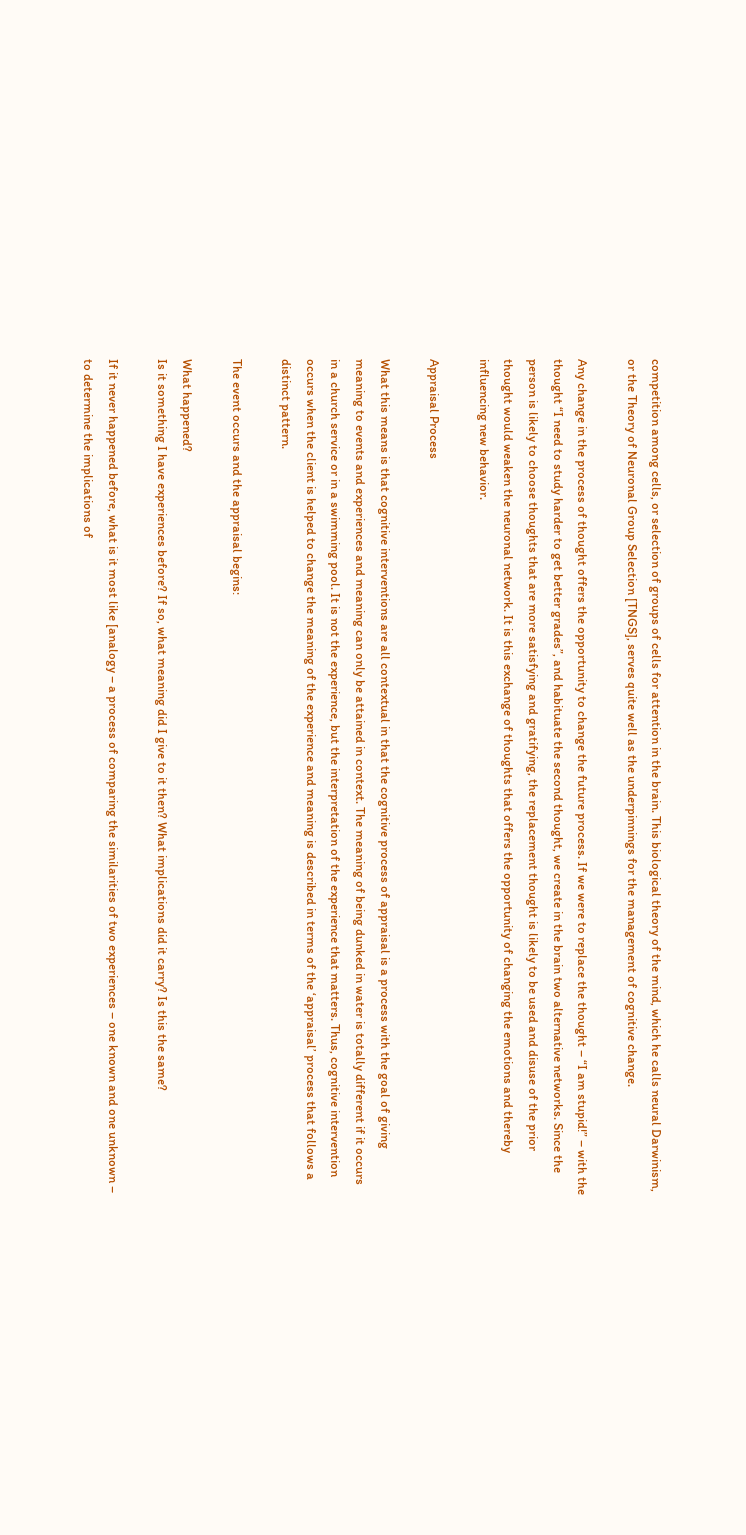competition among cells, or selection of groups of cells for attention in the brain. This biological theory of the mind, which he calls neural Darwinism, or the Theory of Neuronal Group Selection [TNGS], serves quite well as the underpinnings for the management of cognitive change.

Any change in the process of thought offers the opportunity to change the future process. If we were to replace the thought – “I am stupid!” – with the thought “I need to study harder to get better grades”, and habituate the second thought, we create in the brain two alternative networks. Since the person is likely to choose thoughts that are more satisfying and gratifying, the replacement thought is likely to be used and disuse of the prior thought would weaken the neuronal network. It is this exchange of thoughts that offers the opportunity of changing the emotions and thereby influencing new behavior.

Appraisal Process

What this means is that cognitive interventions are all contextual in that the cognitive process of appraisal is a process with the goal of giving meaning to events and experiences and meaning can only be attained in context. The meaning of being dunked in water is totally different if it occurs in a church service or in a swimming pool. It is not the experience, but the interpretation of the experience that matters. Thus, cognitive intervention occurs when the client is helped to change the meaning of the experience and meaning is described in terms of the ‘appraisal’ process that follows a distinct pattern.

The event occurs and the appraisal begins:

What happened?
Is it something I have experiences before? If so, what meaning did I give to it then? What implications did it carry? Is this the same?

If it never happened before, what is it most like [analogy – a process of comparing the similarities of two experiences – one known and one unknown – to determine the implications of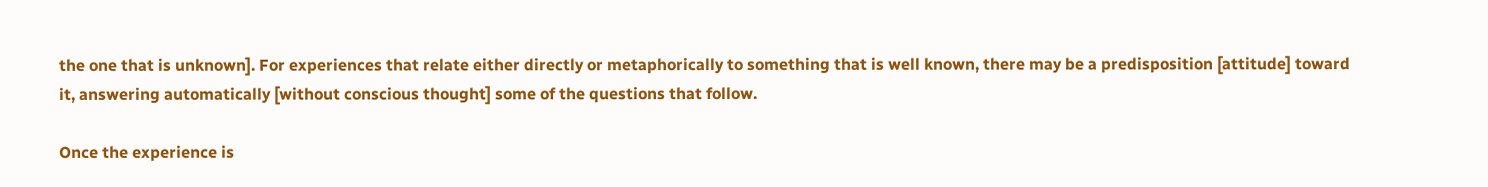the one that is unknown]. For experiences that relate either directly or metaphorically to something that is well known, there may be a predisposition [attitude] toward it, answering automatically [without conscious thought] some of the questions that follow.

Once the experience is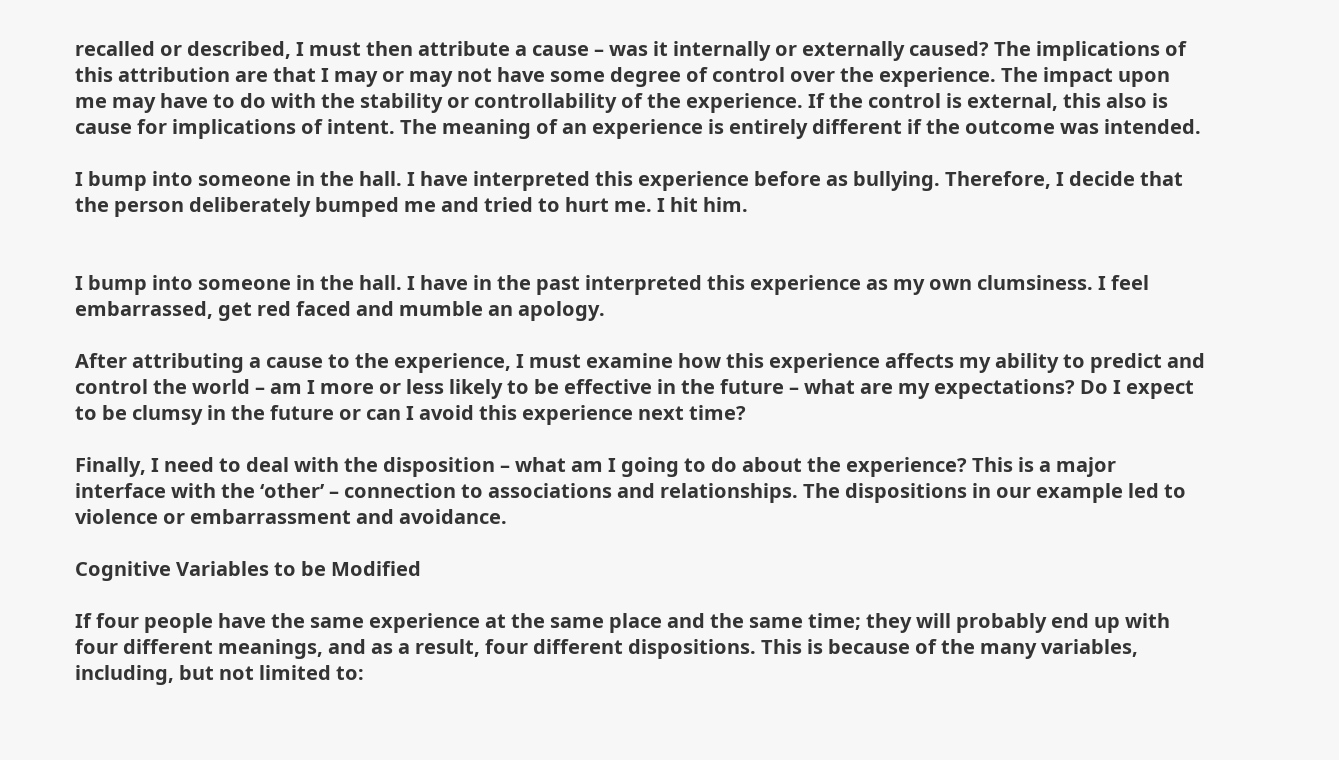recalled or described, I must then attribute a cause – was it internally or externally caused? The implications of this attribution are that I may or may not have some degree of control over the experience. The impact upon me may have to do with the stability or controllability of the experience. If the control is external, this also is cause for implications of intent. The meaning of an experience is entirely different if the outcome was intended.

I bump into someone in the hall. I have interpreted this experience before as bullying. Therefore, I decide that the person deliberately bumped me and tried to hurt me. I hit him.


I bump into someone in the hall. I have in the past interpreted this experience as my own clumsiness. I feel embarrassed, get red faced and mumble an apology.

After attributing a cause to the experience, I must examine how this experience affects my ability to predict and control the world – am I more or less likely to be effective in the future – what are my expectations? Do I expect to be clumsy in the future or can I avoid this experience next time?

Finally, I need to deal with the disposition – what am I going to do about the experience? This is a major interface with the ‘other’ – connection to associations and relationships. The dispositions in our example led to violence or embarrassment and avoidance.

Cognitive Variables to be Modified

If four people have the same experience at the same place and the same time; they will probably end up with four different meanings, and as a result, four different dispositions. This is because of the many variables, including, but not limited to: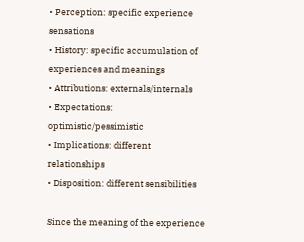• Perception: specific experience sensations
• History: specific accumulation of experiences and meanings
• Attributions: externals/internals
• Expectations: optimistic/pessimistic
• Implications: different relationships
• Disposition: different sensibilities

Since the meaning of the experience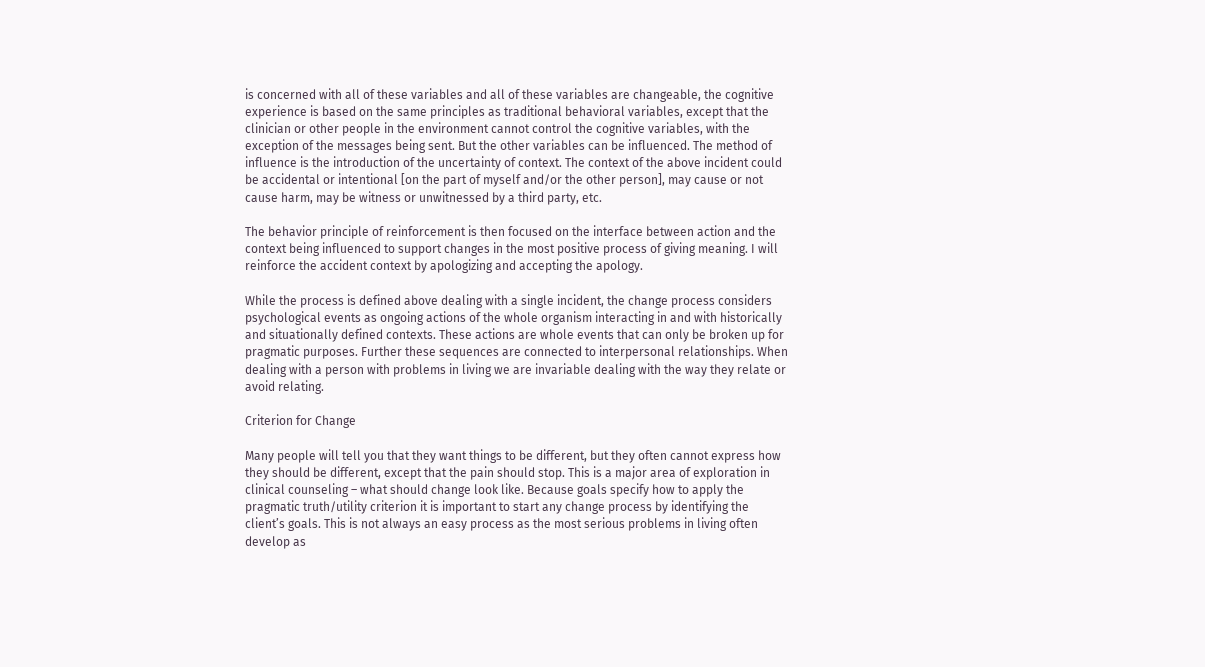is concerned with all of these variables and all of these variables are changeable, the cognitive experience is based on the same principles as traditional behavioral variables, except that the clinician or other people in the environment cannot control the cognitive variables, with the exception of the messages being sent. But the other variables can be influenced. The method of influence is the introduction of the uncertainty of context. The context of the above incident could be accidental or intentional [on the part of myself and/or the other person], may cause or not cause harm, may be witness or unwitnessed by a third party, etc.

The behavior principle of reinforcement is then focused on the interface between action and the context being influenced to support changes in the most positive process of giving meaning. I will reinforce the accident context by apologizing and accepting the apology.

While the process is defined above dealing with a single incident, the change process considers psychological events as ongoing actions of the whole organism interacting in and with historically and situationally defined contexts. These actions are whole events that can only be broken up for pragmatic purposes. Further these sequences are connected to interpersonal relationships. When dealing with a person with problems in living we are invariable dealing with the way they relate or avoid relating.

Criterion for Change

Many people will tell you that they want things to be different, but they often cannot express how they should be different, except that the pain should stop. This is a major area of exploration in clinical counseling – what should change look like. Because goals specify how to apply the pragmatic truth/utility criterion it is important to start any change process by identifying the client’s goals. This is not always an easy process as the most serious problems in living often develop as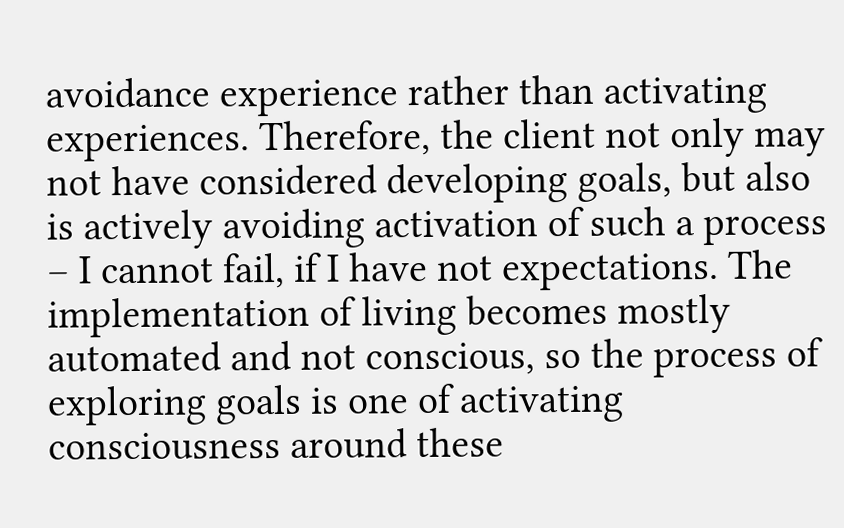avoidance experience rather than activating experiences. Therefore, the client not only may not have considered developing goals, but also is actively avoiding activation of such a process – I cannot fail, if I have not expectations. The implementation of living becomes mostly automated and not conscious, so the process of exploring goals is one of activating consciousness around these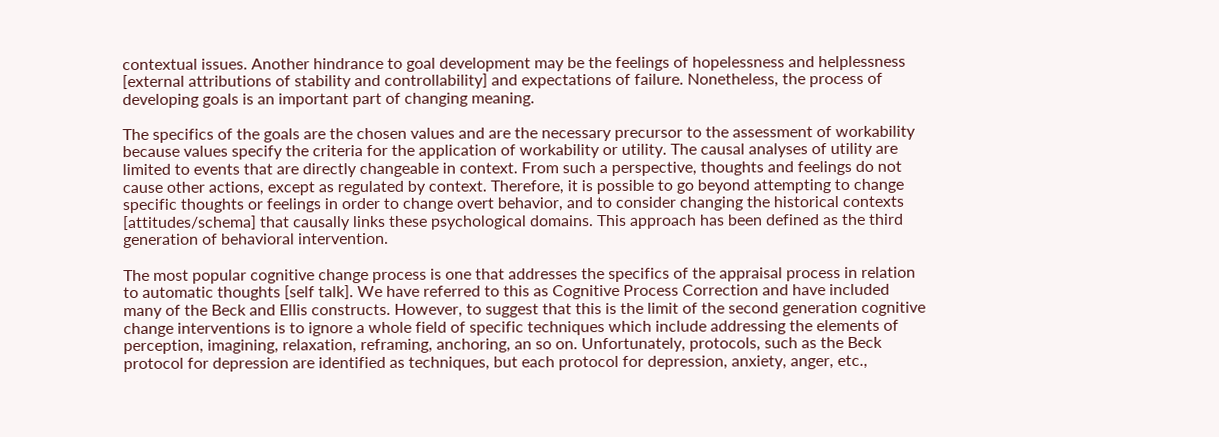contextual issues. Another hindrance to goal development may be the feelings of hopelessness and helplessness [external attributions of stability and controllability] and expectations of failure. Nonetheless, the process of developing goals is an important part of changing meaning.

The specifics of the goals are the chosen values and are the necessary precursor to the assessment of workability because values specify the criteria for the application of workability or utility. The causal analyses of utility are limited to events that are directly changeable in context. From such a perspective, thoughts and feelings do not cause other actions, except as regulated by context. Therefore, it is possible to go beyond attempting to change specific thoughts or feelings in order to change overt behavior, and to consider changing the historical contexts [attitudes/schema] that causally links these psychological domains. This approach has been defined as the third generation of behavioral intervention.

The most popular cognitive change process is one that addresses the specifics of the appraisal process in relation to automatic thoughts [self talk]. We have referred to this as Cognitive Process Correction and have included many of the Beck and Ellis constructs. However, to suggest that this is the limit of the second generation cognitive change interventions is to ignore a whole field of specific techniques which include addressing the elements of perception, imagining, relaxation, reframing, anchoring, an so on. Unfortunately, protocols, such as the Beck protocol for depression are identified as techniques, but each protocol for depression, anxiety, anger, etc.,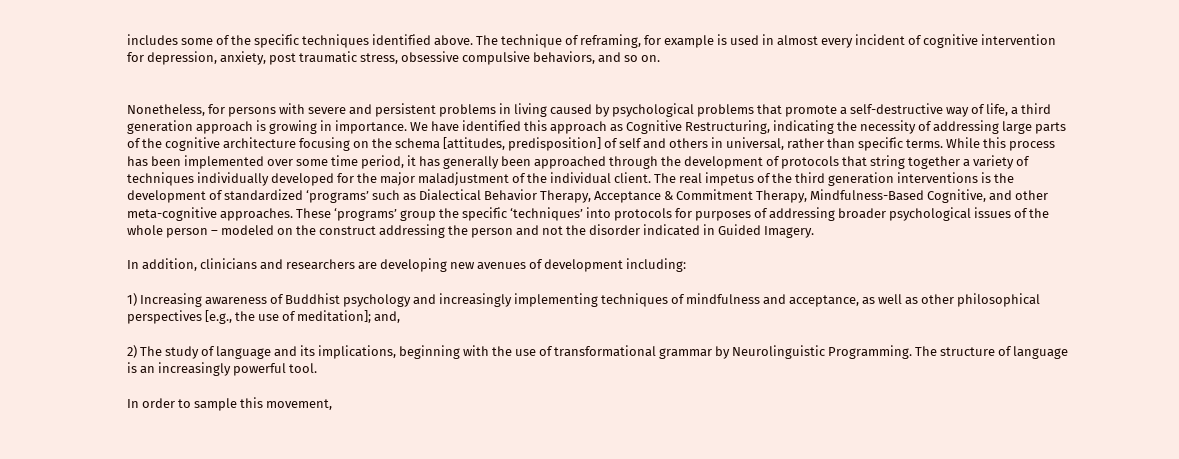includes some of the specific techniques identified above. The technique of reframing, for example is used in almost every incident of cognitive intervention for depression, anxiety, post traumatic stress, obsessive compulsive behaviors, and so on.


Nonetheless, for persons with severe and persistent problems in living caused by psychological problems that promote a self-destructive way of life, a third generation approach is growing in importance. We have identified this approach as Cognitive Restructuring, indicating the necessity of addressing large parts of the cognitive architecture focusing on the schema [attitudes, predisposition] of self and others in universal, rather than specific terms. While this process has been implemented over some time period, it has generally been approached through the development of protocols that string together a variety of techniques individually developed for the major maladjustment of the individual client. The real impetus of the third generation interventions is the development of standardized ‘programs’ such as Dialectical Behavior Therapy, Acceptance & Commitment Therapy, Mindfulness-Based Cognitive, and other meta-cognitive approaches. These ‘programs’ group the specific ‘techniques’ into protocols for purposes of addressing broader psychological issues of the whole person – modeled on the construct addressing the person and not the disorder indicated in Guided Imagery.

In addition, clinicians and researchers are developing new avenues of development including:

1) Increasing awareness of Buddhist psychology and increasingly implementing techniques of mindfulness and acceptance, as well as other philosophical perspectives [e.g., the use of meditation]; and,

2) The study of language and its implications, beginning with the use of transformational grammar by Neurolinguistic Programming. The structure of language is an increasingly powerful tool.

In order to sample this movement,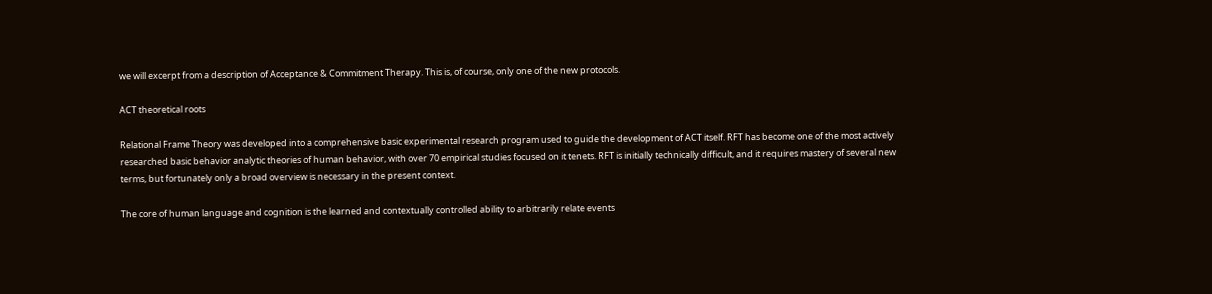we will excerpt from a description of Acceptance & Commitment Therapy. This is, of course, only one of the new protocols.

ACT theoretical roots

Relational Frame Theory was developed into a comprehensive basic experimental research program used to guide the development of ACT itself. RFT has become one of the most actively researched basic behavior analytic theories of human behavior, with over 70 empirical studies focused on it tenets. RFT is initially technically difficult, and it requires mastery of several new terms, but fortunately only a broad overview is necessary in the present context.

The core of human language and cognition is the learned and contextually controlled ability to arbitrarily relate events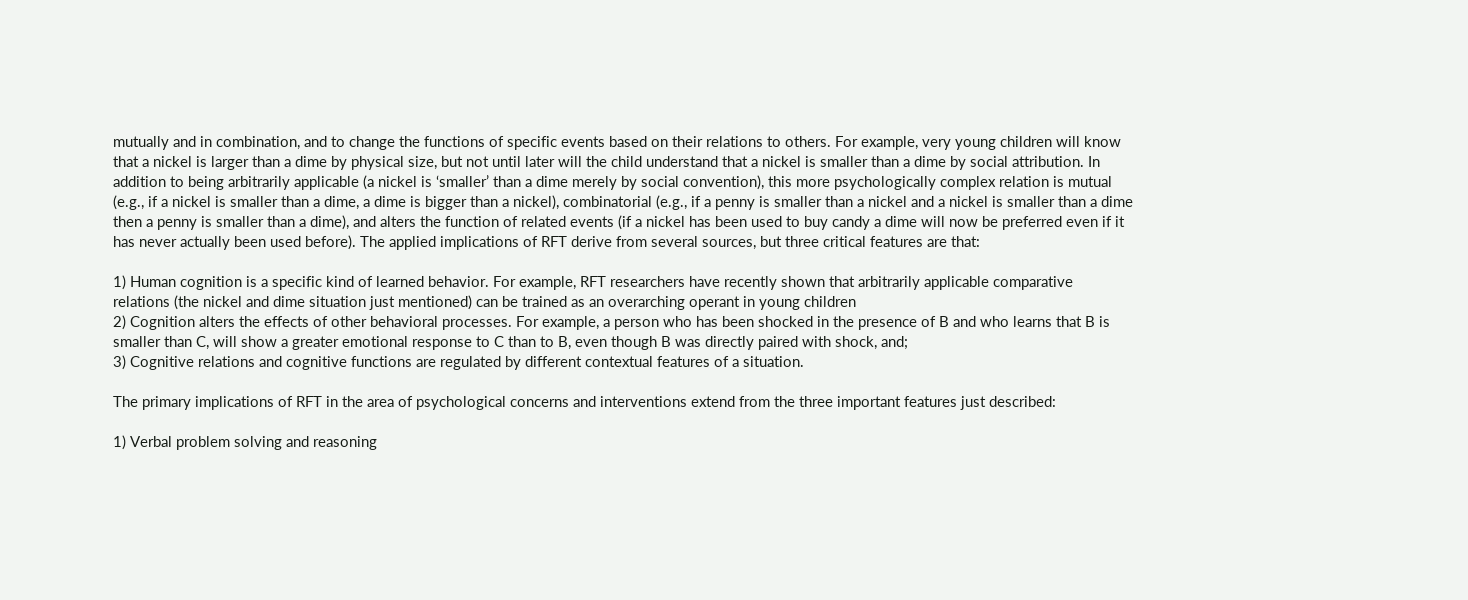mutually and in combination, and to change the functions of specific events based on their relations to others. For example, very young children will know that a nickel is larger than a dime by physical size, but not until later will the child understand that a nickel is smaller than a dime by social attribution. In addition to being arbitrarily applicable (a nickel is ‘smaller’ than a dime merely by social convention), this more psychologically complex relation is mutual (e.g., if a nickel is smaller than a dime, a dime is bigger than a nickel), combinatorial (e.g., if a penny is smaller than a nickel and a nickel is smaller than a dime then a penny is smaller than a dime), and alters the function of related events (if a nickel has been used to buy candy a dime will now be preferred even if it has never actually been used before). The applied implications of RFT derive from several sources, but three critical features are that:

1) Human cognition is a specific kind of learned behavior. For example, RFT researchers have recently shown that arbitrarily applicable comparative relations (the nickel and dime situation just mentioned) can be trained as an overarching operant in young children
2) Cognition alters the effects of other behavioral processes. For example, a person who has been shocked in the presence of B and who learns that B is smaller than C, will show a greater emotional response to C than to B, even though B was directly paired with shock, and;
3) Cognitive relations and cognitive functions are regulated by different contextual features of a situation.

The primary implications of RFT in the area of psychological concerns and interventions extend from the three important features just described:

1) Verbal problem solving and reasoning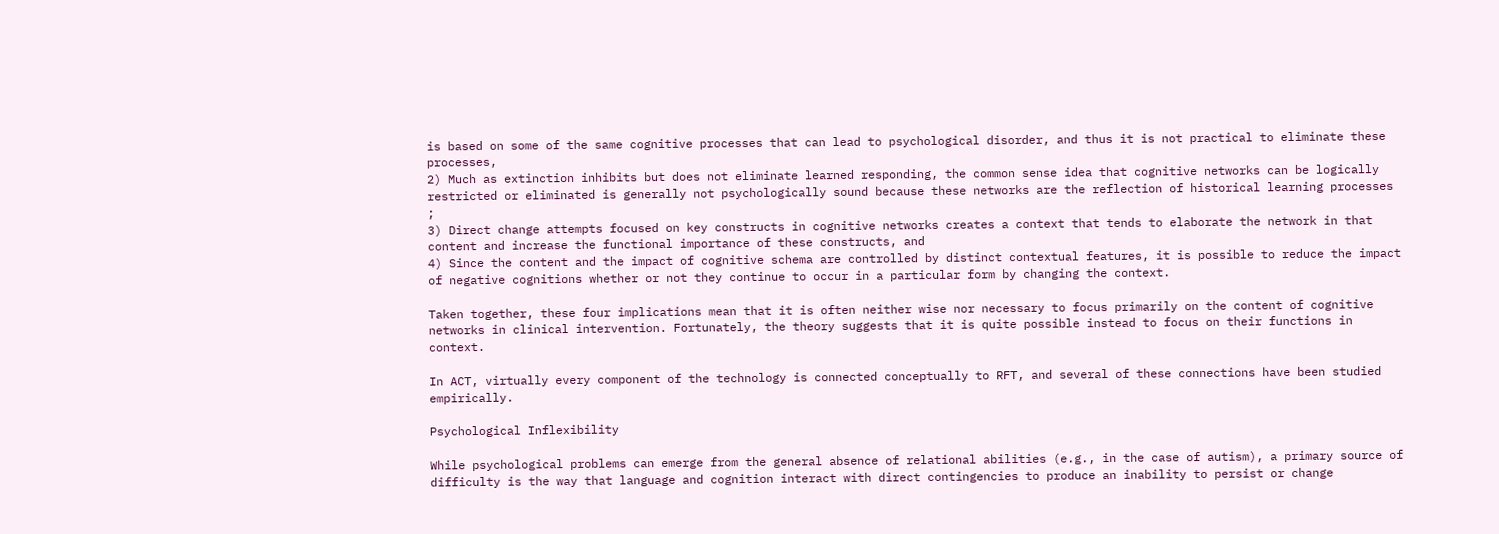is based on some of the same cognitive processes that can lead to psychological disorder, and thus it is not practical to eliminate these processes,
2) Much as extinction inhibits but does not eliminate learned responding, the common sense idea that cognitive networks can be logically restricted or eliminated is generally not psychologically sound because these networks are the reflection of historical learning processes ;
3) Direct change attempts focused on key constructs in cognitive networks creates a context that tends to elaborate the network in that content and increase the functional importance of these constructs, and
4) Since the content and the impact of cognitive schema are controlled by distinct contextual features, it is possible to reduce the impact of negative cognitions whether or not they continue to occur in a particular form by changing the context.

Taken together, these four implications mean that it is often neither wise nor necessary to focus primarily on the content of cognitive networks in clinical intervention. Fortunately, the theory suggests that it is quite possible instead to focus on their functions in context.

In ACT, virtually every component of the technology is connected conceptually to RFT, and several of these connections have been studied empirically.

Psychological Inflexibility

While psychological problems can emerge from the general absence of relational abilities (e.g., in the case of autism), a primary source of difficulty is the way that language and cognition interact with direct contingencies to produce an inability to persist or change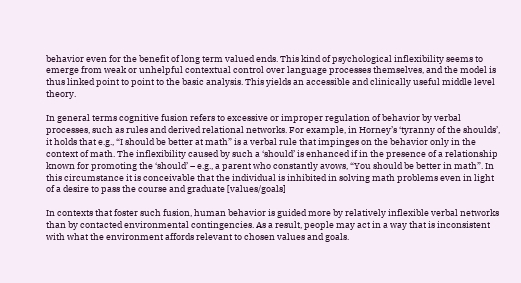behavior even for the benefit of long term valued ends. This kind of psychological inflexibility seems to emerge from weak or unhelpful contextual control over language processes themselves, and the model is thus linked point to point to the basic analysis. This yields an accessible and clinically useful middle level theory.

In general terms cognitive fusion refers to excessive or improper regulation of behavior by verbal processes, such as rules and derived relational networks. For example, in Horney’s ‘tyranny of the shoulds’, it holds that e.g., “I should be better at math” is a verbal rule that impinges on the behavior only in the context of math. The inflexibility caused by such a ‘should’ is enhanced if in the presence of a relationship known for promoting the ‘should’ – e.g., a parent who constantly avows, “You should be better in math”. In this circumstance it is conceivable that the individual is inhibited in solving math problems even in light of a desire to pass the course and graduate [values/goals]

In contexts that foster such fusion, human behavior is guided more by relatively inflexible verbal networks than by contacted environmental contingencies. As a result, people may act in a way that is inconsistent with what the environment affords relevant to chosen values and goals.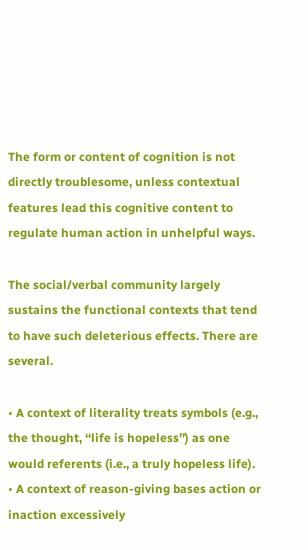The form or content of cognition is not directly troublesome, unless contextual features lead this cognitive content to regulate human action in unhelpful ways.

The social/verbal community largely sustains the functional contexts that tend to have such deleterious effects. There are several.

• A context of literality treats symbols (e.g., the thought, ‘‘life is hopeless’’) as one would referents (i.e., a truly hopeless life).
• A context of reason-giving bases action or inaction excessively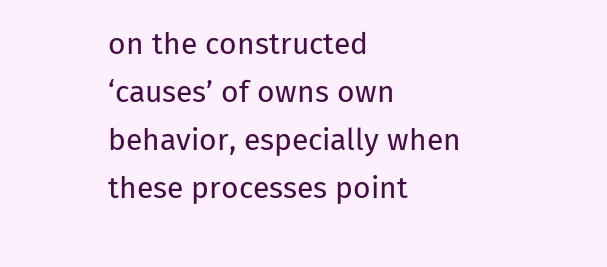on the constructed ‘causes’ of owns own behavior, especially when these processes point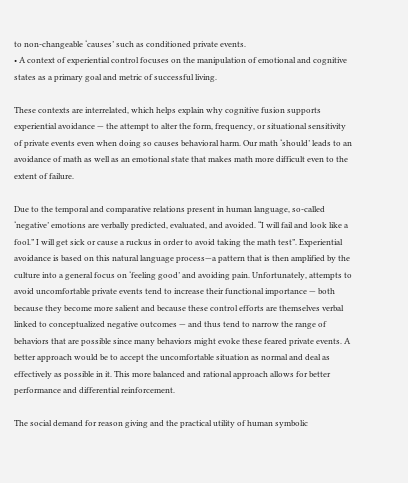to non-changeable ‘causes’ such as conditioned private events.
• A context of experiential control focuses on the manipulation of emotional and cognitive states as a primary goal and metric of successful living.

These contexts are interrelated, which helps explain why cognitive fusion supports experiential avoidance — the attempt to alter the form, frequency, or situational sensitivity of private events even when doing so causes behavioral harm. Our math ‘should’ leads to an avoidance of math as well as an emotional state that makes math more difficult even to the extent of failure.

Due to the temporal and comparative relations present in human language, so-called ‘negative’ emotions are verbally predicted, evaluated, and avoided. “I will fail and look like a fool.” I will get sick or cause a ruckus in order to avoid taking the math test”. Experiential avoidance is based on this natural language process—a pattern that is then amplified by the culture into a general focus on ‘feeling good’ and avoiding pain. Unfortunately, attempts to avoid uncomfortable private events tend to increase their functional importance — both because they become more salient and because these control efforts are themselves verbal linked to conceptualized negative outcomes — and thus tend to narrow the range of behaviors that are possible since many behaviors might evoke these feared private events. A better approach would be to accept the uncomfortable situation as normal and deal as effectively as possible in it. This more balanced and rational approach allows for better performance and differential reinforcement.

The social demand for reason giving and the practical utility of human symbolic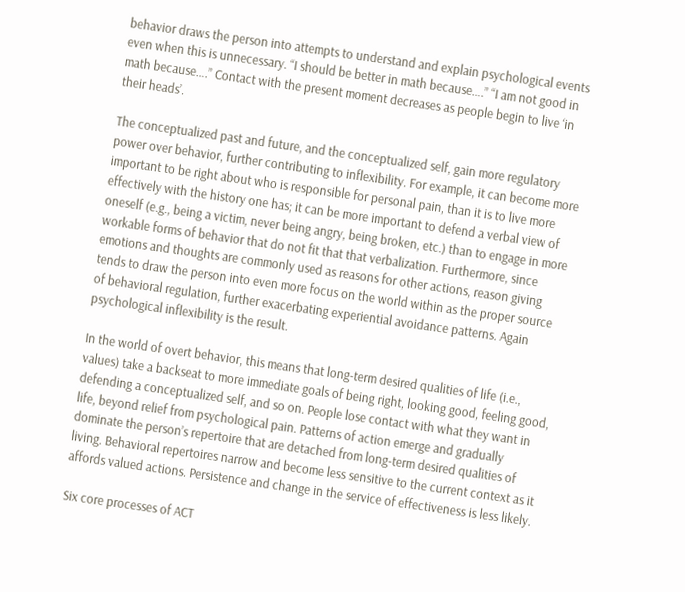behavior draws the person into attempts to understand and explain psychological events even when this is unnecessary. “I should be better in math because….” “I am not good in math because….” Contact with the present moment decreases as people begin to live ‘in their heads’.

The conceptualized past and future, and the conceptualized self, gain more regulatory power over behavior, further contributing to inflexibility. For example, it can become more important to be right about who is responsible for personal pain, than it is to live more effectively with the history one has; it can be more important to defend a verbal view of oneself (e.g., being a victim, never being angry, being broken, etc.) than to engage in more workable forms of behavior that do not fit that that verbalization. Furthermore, since emotions and thoughts are commonly used as reasons for other actions, reason giving tends to draw the person into even more focus on the world within as the proper source of behavioral regulation, further exacerbating experiential avoidance patterns. Again psychological inflexibility is the result.

In the world of overt behavior, this means that long-term desired qualities of life (i.e., values) take a backseat to more immediate goals of being right, looking good, feeling good, defending a conceptualized self, and so on. People lose contact with what they want in life, beyond relief from psychological pain. Patterns of action emerge and gradually dominate the person’s repertoire that are detached from long-term desired qualities of living. Behavioral repertoires narrow and become less sensitive to the current context as it affords valued actions. Persistence and change in the service of effectiveness is less likely.

Six core processes of ACT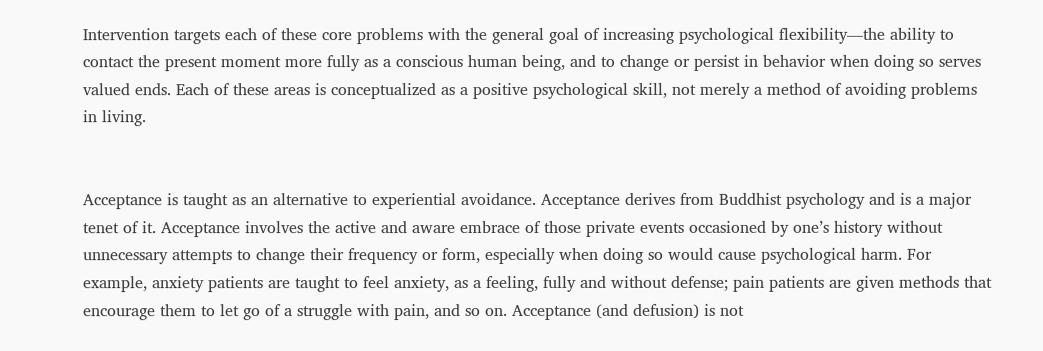Intervention targets each of these core problems with the general goal of increasing psychological flexibility—the ability to contact the present moment more fully as a conscious human being, and to change or persist in behavior when doing so serves valued ends. Each of these areas is conceptualized as a positive psychological skill, not merely a method of avoiding problems in living.


Acceptance is taught as an alternative to experiential avoidance. Acceptance derives from Buddhist psychology and is a major tenet of it. Acceptance involves the active and aware embrace of those private events occasioned by one’s history without unnecessary attempts to change their frequency or form, especially when doing so would cause psychological harm. For example, anxiety patients are taught to feel anxiety, as a feeling, fully and without defense; pain patients are given methods that encourage them to let go of a struggle with pain, and so on. Acceptance (and defusion) is not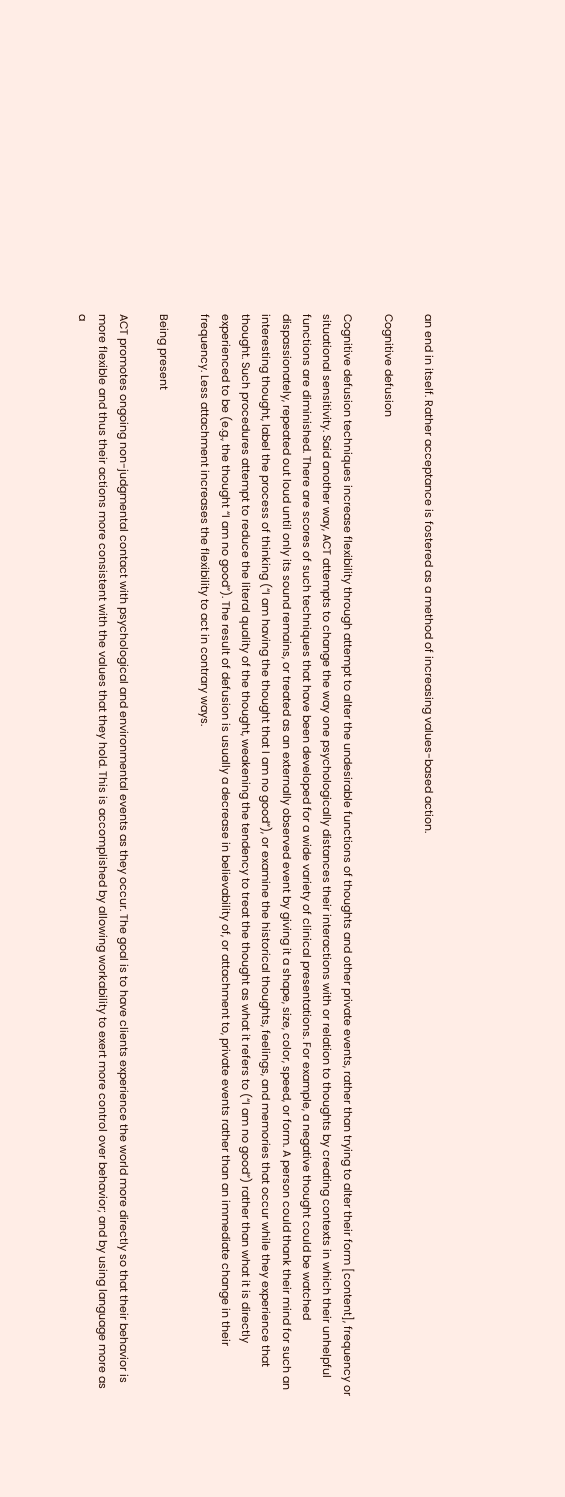an end in itself. Rather acceptance is fostered as a method of increasing values-based action.

Cognitive defusion

Cognitive defusion techniques increase flexibility through attempt to alter the undesirable functions of thoughts and other private events, rather than trying to alter their form [content], frequency or situational sensitivity. Said another way, ACT attempts to change the way one psychologically distances their interactions with or relation to thoughts by creating contexts in which their unhelpful functions are diminished. There are scores of such techniques that have been developed for a wide variety of clinical presentations. For example, a negative thought could be watched dispassionately, repeated out loud until only its sound remains, or treated as an externally observed event by giving it a shape, size, color, speed, or form. A person could thank their mind for such an interesting thought, label the process of thinking (“I am having the thought that I am no good”), or examine the historical thoughts, feelings, and memories that occur while they experience that thought. Such procedures attempt to reduce the literal quality of the thought, weakening the tendency to treat the thought as what it refers to (“I am no good”) rather than what it is directly experienced to be (e.g., the thought “I am no good”). The result of defusion is usually a decrease in believability of, or attachment to, private events rather than an immediate change in their frequency. Less attachment increases the flexibility to act in contrary ways.

Being present

ACT promotes ongoing non-judgmental contact with psychological and environmental events as they occur. The goal is to have clients experience the world more directly so that their behavior is more flexible and thus their actions more consistent with the values that they hold. This is accomplished by allowing workability to exert more control over behavior; and by using language more as a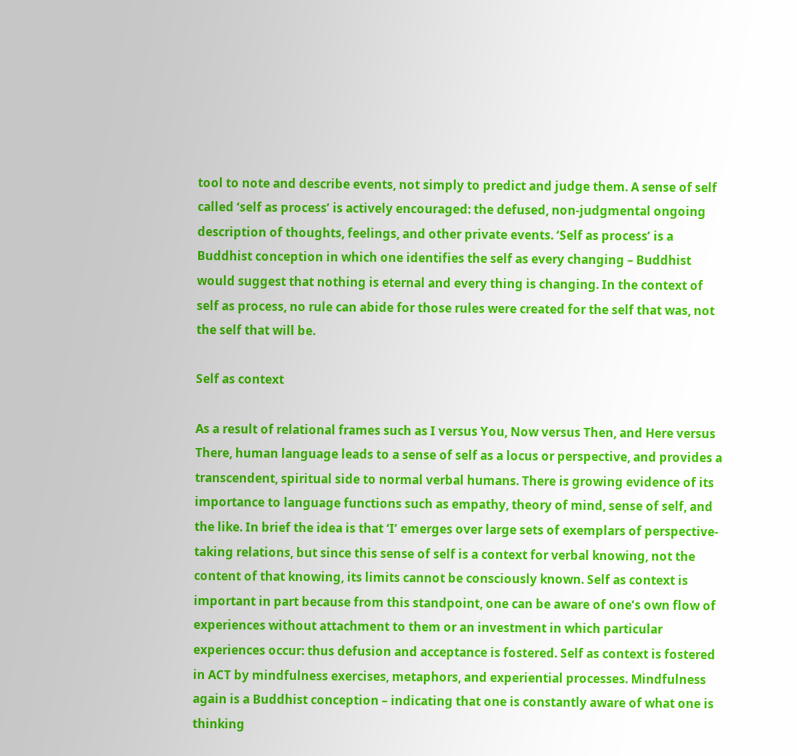tool to note and describe events, not simply to predict and judge them. A sense of self called ‘self as process’ is actively encouraged: the defused, non-judgmental ongoing description of thoughts, feelings, and other private events. ‘Self as process’ is a Buddhist conception in which one identifies the self as every changing – Buddhist would suggest that nothing is eternal and every thing is changing. In the context of self as process, no rule can abide for those rules were created for the self that was, not the self that will be.

Self as context

As a result of relational frames such as I versus You, Now versus Then, and Here versus There, human language leads to a sense of self as a locus or perspective, and provides a transcendent, spiritual side to normal verbal humans. There is growing evidence of its importance to language functions such as empathy, theory of mind, sense of self, and the like. In brief the idea is that ‘I’ emerges over large sets of exemplars of perspective-taking relations, but since this sense of self is a context for verbal knowing, not the content of that knowing, its limits cannot be consciously known. Self as context is important in part because from this standpoint, one can be aware of one’s own flow of experiences without attachment to them or an investment in which particular experiences occur: thus defusion and acceptance is fostered. Self as context is fostered in ACT by mindfulness exercises, metaphors, and experiential processes. Mindfulness again is a Buddhist conception – indicating that one is constantly aware of what one is thinking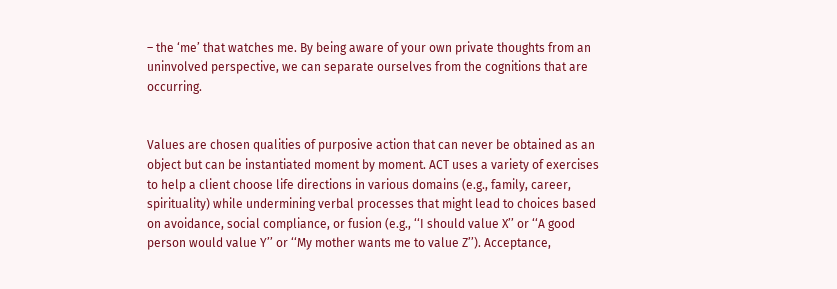– the ‘me’ that watches me. By being aware of your own private thoughts from an uninvolved perspective, we can separate ourselves from the cognitions that are occurring.


Values are chosen qualities of purposive action that can never be obtained as an object but can be instantiated moment by moment. ACT uses a variety of exercises to help a client choose life directions in various domains (e.g., family, career, spirituality) while undermining verbal processes that might lead to choices based on avoidance, social compliance, or fusion (e.g., ‘‘I should value X’’ or ‘‘A good person would value Y’’ or ‘‘My mother wants me to value Z’’). Acceptance,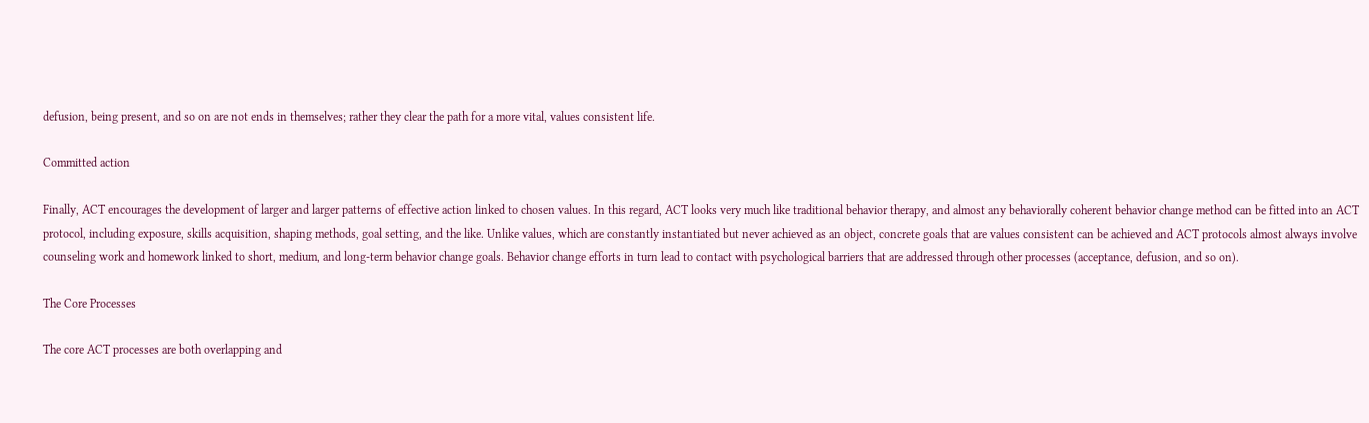defusion, being present, and so on are not ends in themselves; rather they clear the path for a more vital, values consistent life.

Committed action

Finally, ACT encourages the development of larger and larger patterns of effective action linked to chosen values. In this regard, ACT looks very much like traditional behavior therapy, and almost any behaviorally coherent behavior change method can be fitted into an ACT protocol, including exposure, skills acquisition, shaping methods, goal setting, and the like. Unlike values, which are constantly instantiated but never achieved as an object, concrete goals that are values consistent can be achieved and ACT protocols almost always involve counseling work and homework linked to short, medium, and long-term behavior change goals. Behavior change efforts in turn lead to contact with psychological barriers that are addressed through other processes (acceptance, defusion, and so on).

The Core Processes

The core ACT processes are both overlapping and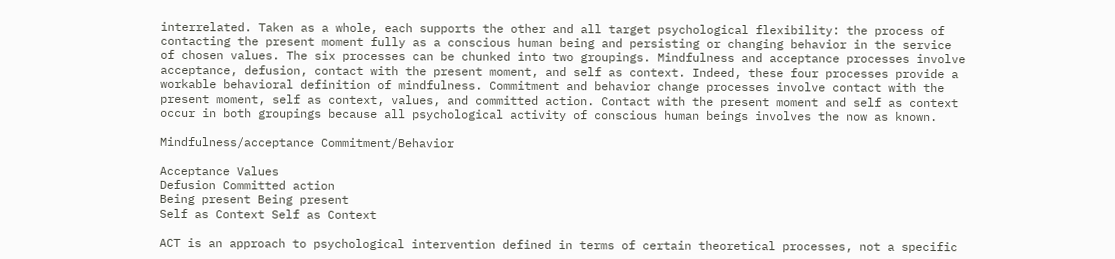interrelated. Taken as a whole, each supports the other and all target psychological flexibility: the process of contacting the present moment fully as a conscious human being and persisting or changing behavior in the service of chosen values. The six processes can be chunked into two groupings. Mindfulness and acceptance processes involve acceptance, defusion, contact with the present moment, and self as context. Indeed, these four processes provide a workable behavioral definition of mindfulness. Commitment and behavior change processes involve contact with the present moment, self as context, values, and committed action. Contact with the present moment and self as context occur in both groupings because all psychological activity of conscious human beings involves the now as known.

Mindfulness/acceptance Commitment/Behavior

Acceptance Values
Defusion Committed action
Being present Being present
Self as Context Self as Context

ACT is an approach to psychological intervention defined in terms of certain theoretical processes, not a specific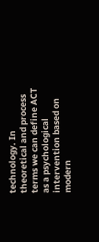technology. In theoretical and process terms we can define ACT as a psychological intervention based on modern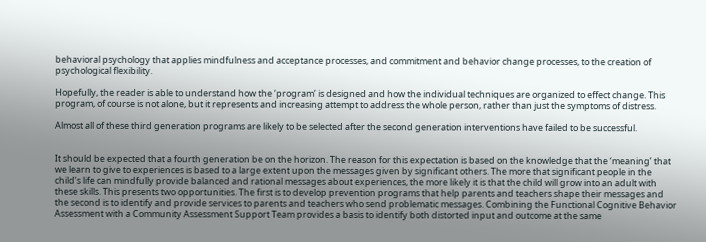behavioral psychology that applies mindfulness and acceptance processes, and commitment and behavior change processes, to the creation of psychological flexibility.

Hopefully, the reader is able to understand how the ‘program’ is designed and how the individual techniques are organized to effect change. This program, of course is not alone, but it represents and increasing attempt to address the whole person, rather than just the symptoms of distress.

Almost all of these third generation programs are likely to be selected after the second generation interventions have failed to be successful.


It should be expected that a fourth generation be on the horizon. The reason for this expectation is based on the knowledge that the ‘meaning’ that we learn to give to experiences is based to a large extent upon the messages given by significant others. The more that significant people in the child’s life can mindfully provide balanced and rational messages about experiences, the more likely it is that the child will grow into an adult with these skills. This presents two opportunities. The first is to develop prevention programs that help parents and teachers shape their messages and the second is to identify and provide services to parents and teachers who send problematic messages. Combining the Functional Cognitive Behavior Assessment with a Community Assessment Support Team provides a basis to identify both distorted input and outcome at the same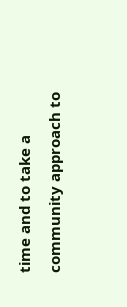time and to take a community approach to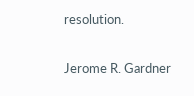resolution.

Jerome R. Gardner